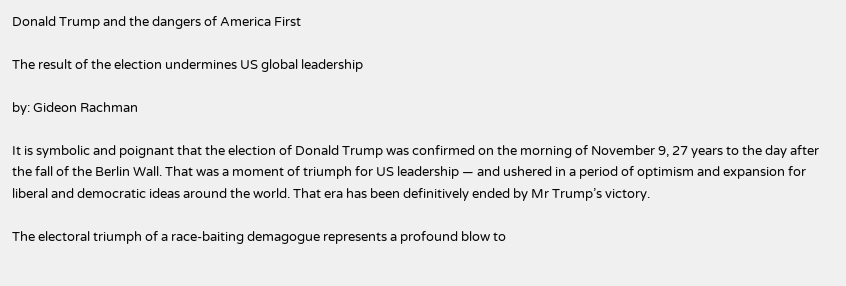Donald Trump and the dangers of America First

The result of the election undermines US global leadership

by: Gideon Rachman

It is symbolic and poignant that the election of Donald Trump was confirmed on the morning of November 9, 27 years to the day after the fall of the Berlin Wall. That was a moment of triumph for US leadership — and ushered in a period of optimism and expansion for liberal and democratic ideas around the world. That era has been definitively ended by Mr Trump’s victory.

The electoral triumph of a race-baiting demagogue represents a profound blow to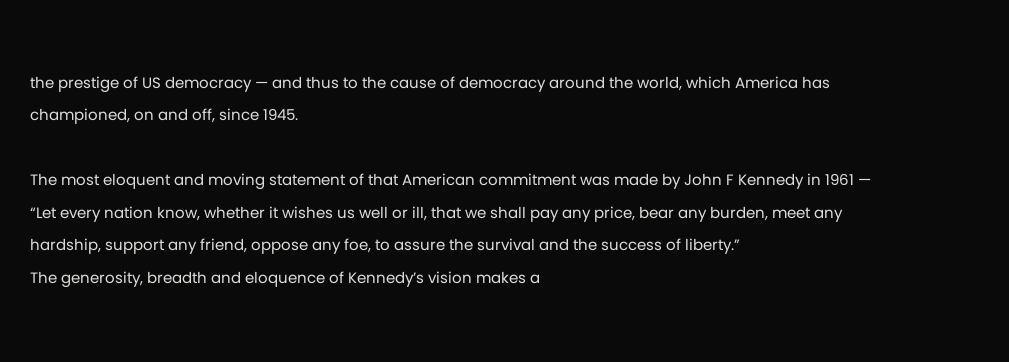the prestige of US democracy — and thus to the cause of democracy around the world, which America has championed, on and off, since 1945.

The most eloquent and moving statement of that American commitment was made by John F Kennedy in 1961 — “Let every nation know, whether it wishes us well or ill, that we shall pay any price, bear any burden, meet any hardship, support any friend, oppose any foe, to assure the survival and the success of liberty.”
The generosity, breadth and eloquence of Kennedy’s vision makes a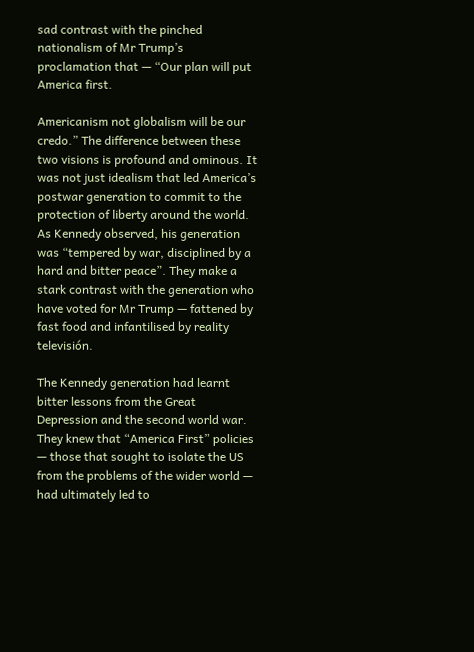sad contrast with the pinched nationalism of Mr Trump’s proclamation that — “Our plan will put America first.

Americanism not globalism will be our credo.” The difference between these two visions is profound and ominous. It was not just idealism that led America’s postwar generation to commit to the protection of liberty around the world. As Kennedy observed, his generation was “tempered by war, disciplined by a hard and bitter peace”. They make a stark contrast with the generation who have voted for Mr Trump — fattened by fast food and infantilised by reality televisión.

The Kennedy generation had learnt bitter lessons from the Great Depression and the second world war. They knew that “America First” policies — those that sought to isolate the US from the problems of the wider world — had ultimately led to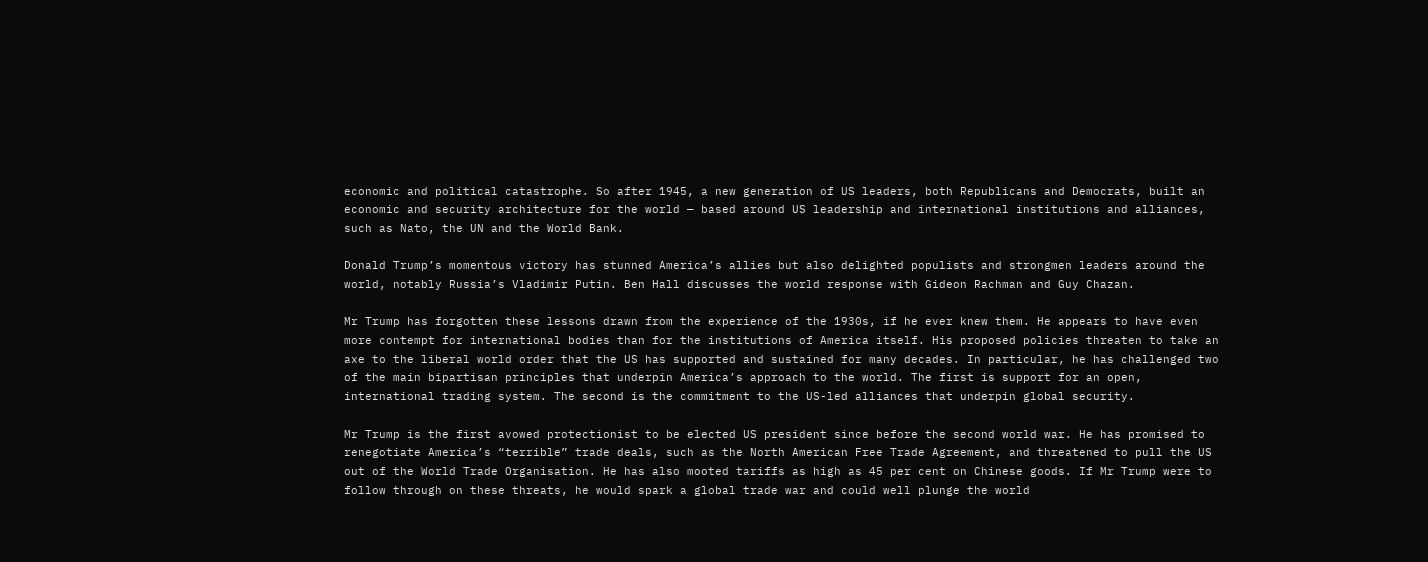economic and political catastrophe. So after 1945, a new generation of US leaders, both Republicans and Democrats, built an economic and security architecture for the world — based around US leadership and international institutions and alliances, such as Nato, the UN and the World Bank.

Donald Trump’s momentous victory has stunned America’s allies but also delighted populists and strongmen leaders around the world, notably Russia’s Vladimir Putin. Ben Hall discusses the world response with Gideon Rachman and Guy Chazan.

Mr Trump has forgotten these lessons drawn from the experience of the 1930s, if he ever knew them. He appears to have even more contempt for international bodies than for the institutions of America itself. His proposed policies threaten to take an axe to the liberal world order that the US has supported and sustained for many decades. In particular, he has challenged two of the main bipartisan principles that underpin America’s approach to the world. The first is support for an open, international trading system. The second is the commitment to the US-led alliances that underpin global security.

Mr Trump is the first avowed protectionist to be elected US president since before the second world war. He has promised to renegotiate America’s “terrible” trade deals, such as the North American Free Trade Agreement, and threatened to pull the US out of the World Trade Organisation. He has also mooted tariffs as high as 45 per cent on Chinese goods. If Mr Trump were to follow through on these threats, he would spark a global trade war and could well plunge the world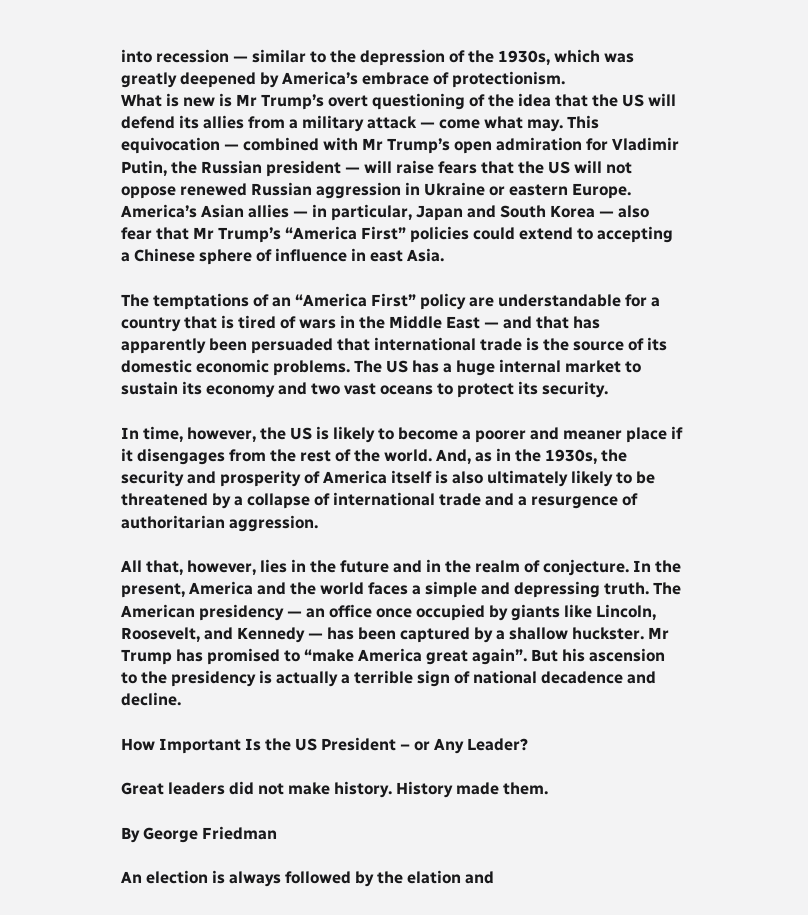into recession — similar to the depression of the 1930s, which was greatly deepened by America’s embrace of protectionism.
What is new is Mr Trump’s overt questioning of the idea that the US will defend its allies from a military attack — come what may. This equivocation — combined with Mr Trump’s open admiration for Vladimir Putin, the Russian president — will raise fears that the US will not oppose renewed Russian aggression in Ukraine or eastern Europe.
America’s Asian allies — in particular, Japan and South Korea — also fear that Mr Trump’s “America First” policies could extend to accepting a Chinese sphere of influence in east Asia.

The temptations of an “America First” policy are understandable for a country that is tired of wars in the Middle East — and that has apparently been persuaded that international trade is the source of its domestic economic problems. The US has a huge internal market to sustain its economy and two vast oceans to protect its security.

In time, however, the US is likely to become a poorer and meaner place if it disengages from the rest of the world. And, as in the 1930s, the security and prosperity of America itself is also ultimately likely to be threatened by a collapse of international trade and a resurgence of authoritarian aggression.

All that, however, lies in the future and in the realm of conjecture. In the present, America and the world faces a simple and depressing truth. The American presidency — an office once occupied by giants like Lincoln, Roosevelt, and Kennedy — has been captured by a shallow huckster. Mr Trump has promised to “make America great again”. But his ascension to the presidency is actually a terrible sign of national decadence and decline.

How Important Is the US President – or Any Leader?

Great leaders did not make history. History made them.

By George Friedman

An election is always followed by the elation and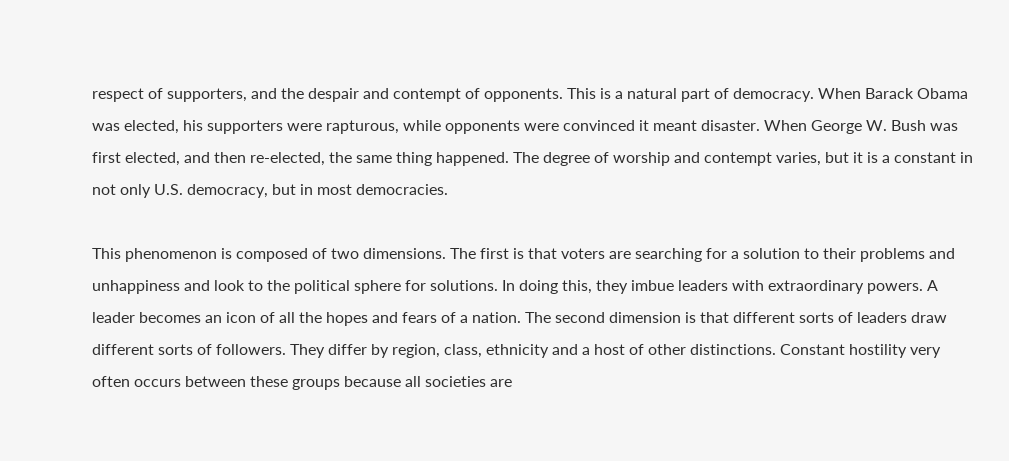respect of supporters, and the despair and contempt of opponents. This is a natural part of democracy. When Barack Obama was elected, his supporters were rapturous, while opponents were convinced it meant disaster. When George W. Bush was first elected, and then re-elected, the same thing happened. The degree of worship and contempt varies, but it is a constant in not only U.S. democracy, but in most democracies.

This phenomenon is composed of two dimensions. The first is that voters are searching for a solution to their problems and unhappiness and look to the political sphere for solutions. In doing this, they imbue leaders with extraordinary powers. A leader becomes an icon of all the hopes and fears of a nation. The second dimension is that different sorts of leaders draw different sorts of followers. They differ by region, class, ethnicity and a host of other distinctions. Constant hostility very often occurs between these groups because all societies are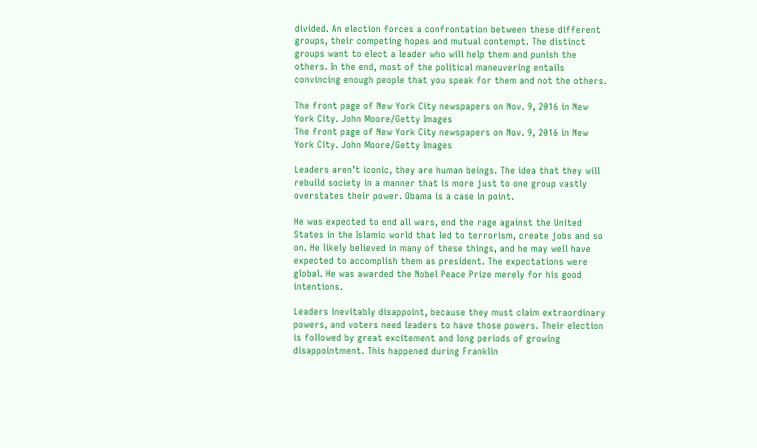divided. An election forces a confrontation between these different groups, their competing hopes and mutual contempt. The distinct groups want to elect a leader who will help them and punish the others. In the end, most of the political maneuvering entails convincing enough people that you speak for them and not the others.

The front page of New York City newspapers on Nov. 9, 2016 in New York City. John Moore/Getty Images
The front page of New York City newspapers on Nov. 9, 2016 in New York City. John Moore/Getty Images

Leaders aren’t iconic, they are human beings. The idea that they will rebuild society in a manner that is more just to one group vastly overstates their power. Obama is a case in point.

He was expected to end all wars, end the rage against the United States in the Islamic world that led to terrorism, create jobs and so on. He likely believed in many of these things, and he may well have expected to accomplish them as president. The expectations were global. He was awarded the Nobel Peace Prize merely for his good intentions.

Leaders inevitably disappoint, because they must claim extraordinary powers, and voters need leaders to have those powers. Their election is followed by great excitement and long periods of growing disappointment. This happened during Franklin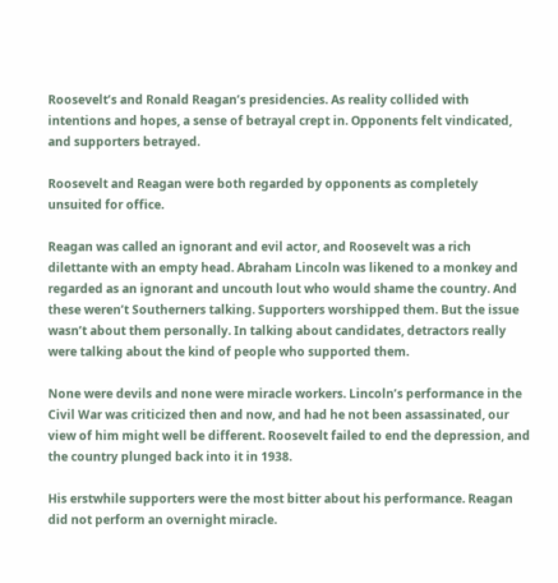Roosevelt’s and Ronald Reagan’s presidencies. As reality collided with intentions and hopes, a sense of betrayal crept in. Opponents felt vindicated, and supporters betrayed.

Roosevelt and Reagan were both regarded by opponents as completely unsuited for office.

Reagan was called an ignorant and evil actor, and Roosevelt was a rich dilettante with an empty head. Abraham Lincoln was likened to a monkey and regarded as an ignorant and uncouth lout who would shame the country. And these weren’t Southerners talking. Supporters worshipped them. But the issue wasn’t about them personally. In talking about candidates, detractors really were talking about the kind of people who supported them.

None were devils and none were miracle workers. Lincoln’s performance in the Civil War was criticized then and now, and had he not been assassinated, our view of him might well be different. Roosevelt failed to end the depression, and the country plunged back into it in 1938.

His erstwhile supporters were the most bitter about his performance. Reagan did not perform an overnight miracle.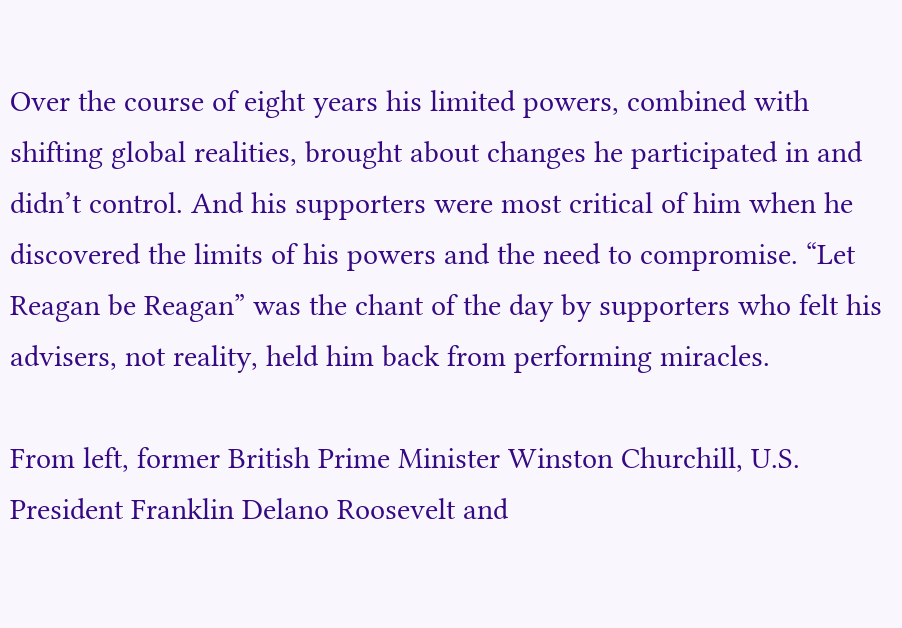Over the course of eight years his limited powers, combined with shifting global realities, brought about changes he participated in and didn’t control. And his supporters were most critical of him when he discovered the limits of his powers and the need to compromise. “Let Reagan be Reagan” was the chant of the day by supporters who felt his advisers, not reality, held him back from performing miracles.

From left, former British Prime Minister Winston Churchill, U.S. President Franklin Delano Roosevelt and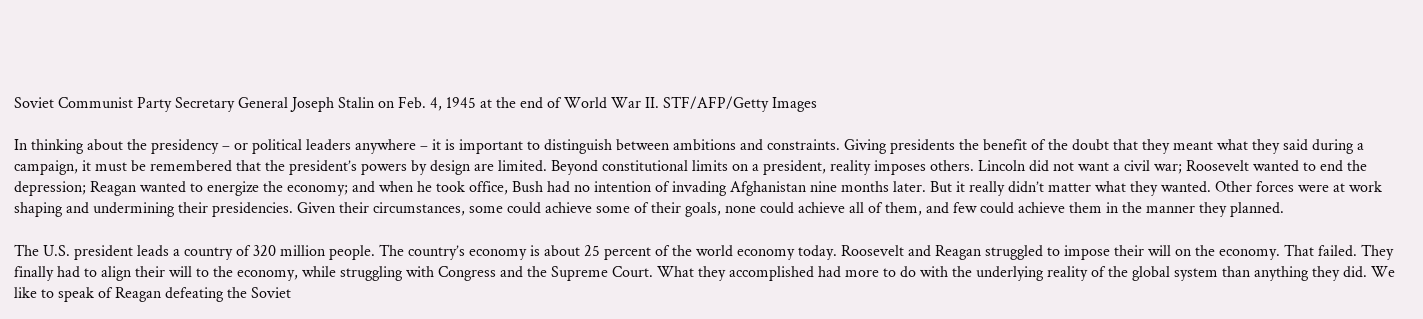Soviet Communist Party Secretary General Joseph Stalin on Feb. 4, 1945 at the end of World War II. STF/AFP/Getty Images

In thinking about the presidency – or political leaders anywhere – it is important to distinguish between ambitions and constraints. Giving presidents the benefit of the doubt that they meant what they said during a campaign, it must be remembered that the president’s powers by design are limited. Beyond constitutional limits on a president, reality imposes others. Lincoln did not want a civil war; Roosevelt wanted to end the depression; Reagan wanted to energize the economy; and when he took office, Bush had no intention of invading Afghanistan nine months later. But it really didn’t matter what they wanted. Other forces were at work shaping and undermining their presidencies. Given their circumstances, some could achieve some of their goals, none could achieve all of them, and few could achieve them in the manner they planned.

The U.S. president leads a country of 320 million people. The country’s economy is about 25 percent of the world economy today. Roosevelt and Reagan struggled to impose their will on the economy. That failed. They finally had to align their will to the economy, while struggling with Congress and the Supreme Court. What they accomplished had more to do with the underlying reality of the global system than anything they did. We like to speak of Reagan defeating the Soviet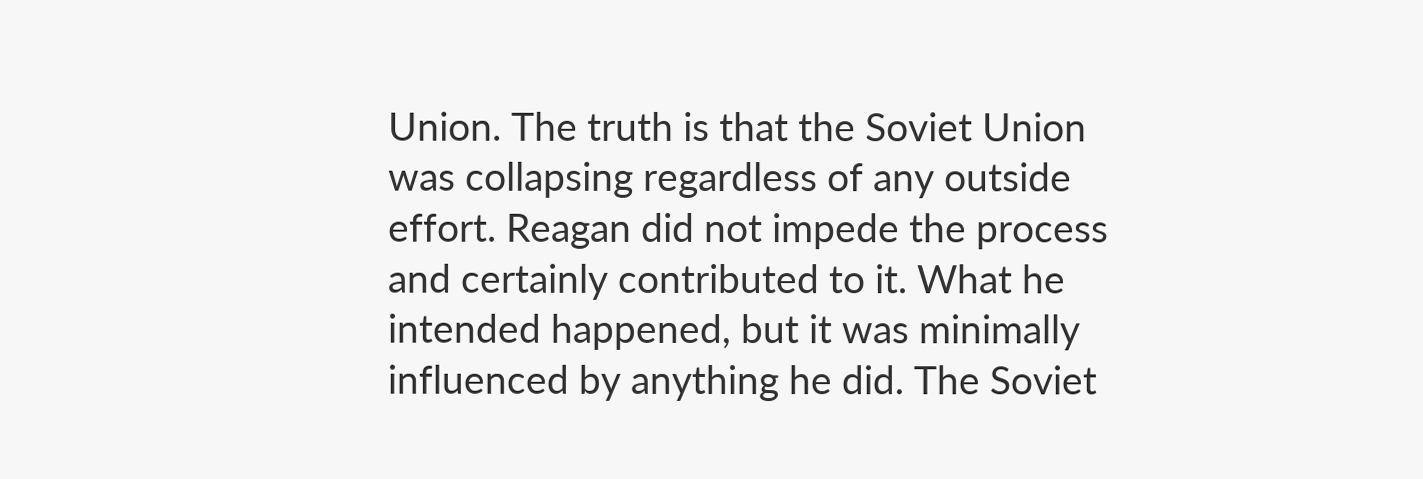Union. The truth is that the Soviet Union was collapsing regardless of any outside effort. Reagan did not impede the process and certainly contributed to it. What he intended happened, but it was minimally influenced by anything he did. The Soviet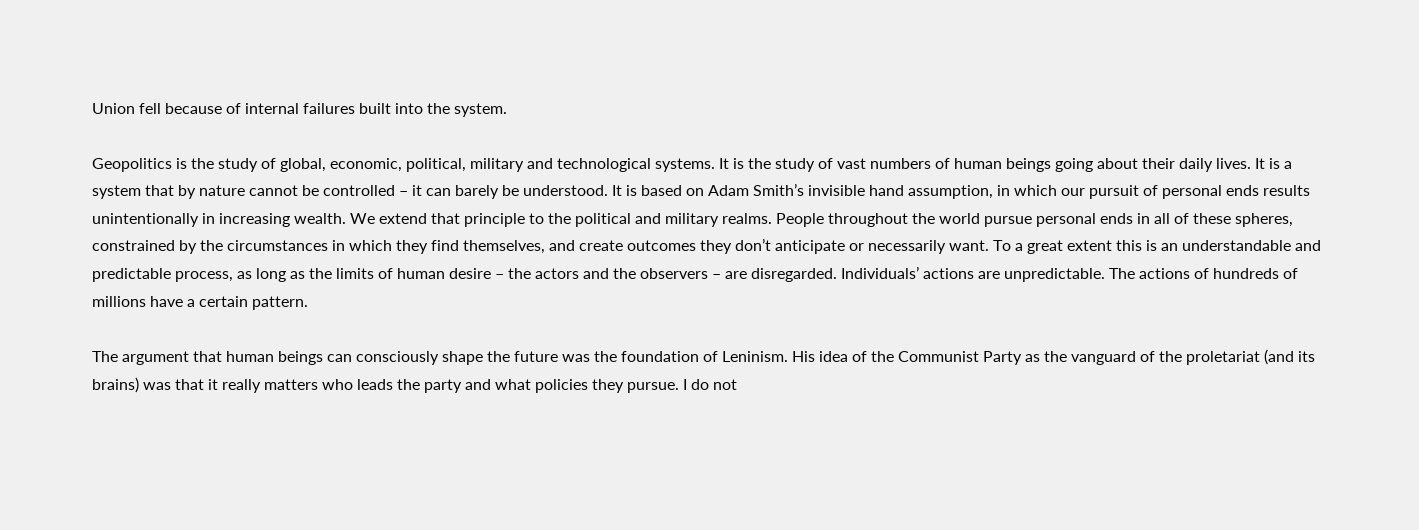Union fell because of internal failures built into the system.

Geopolitics is the study of global, economic, political, military and technological systems. It is the study of vast numbers of human beings going about their daily lives. It is a system that by nature cannot be controlled – it can barely be understood. It is based on Adam Smith’s invisible hand assumption, in which our pursuit of personal ends results unintentionally in increasing wealth. We extend that principle to the political and military realms. People throughout the world pursue personal ends in all of these spheres, constrained by the circumstances in which they find themselves, and create outcomes they don’t anticipate or necessarily want. To a great extent this is an understandable and predictable process, as long as the limits of human desire – the actors and the observers – are disregarded. Individuals’ actions are unpredictable. The actions of hundreds of millions have a certain pattern.

The argument that human beings can consciously shape the future was the foundation of Leninism. His idea of the Communist Party as the vanguard of the proletariat (and its brains) was that it really matters who leads the party and what policies they pursue. I do not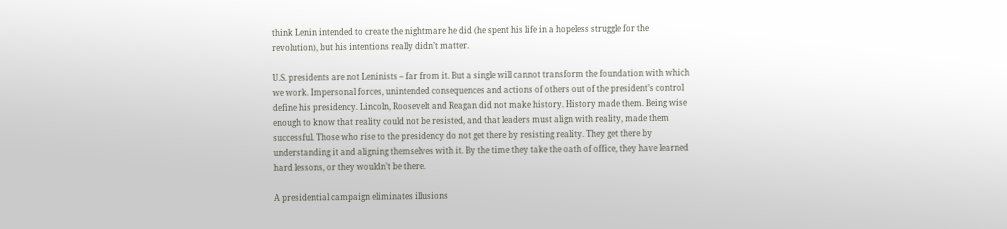think Lenin intended to create the nightmare he did (he spent his life in a hopeless struggle for the revolution), but his intentions really didn’t matter.

U.S. presidents are not Leninists – far from it. But a single will cannot transform the foundation with which we work. Impersonal forces, unintended consequences and actions of others out of the president’s control define his presidency. Lincoln, Roosevelt and Reagan did not make history. History made them. Being wise enough to know that reality could not be resisted, and that leaders must align with reality, made them successful. Those who rise to the presidency do not get there by resisting reality. They get there by understanding it and aligning themselves with it. By the time they take the oath of office, they have learned hard lessons, or they wouldn’t be there.

A presidential campaign eliminates illusions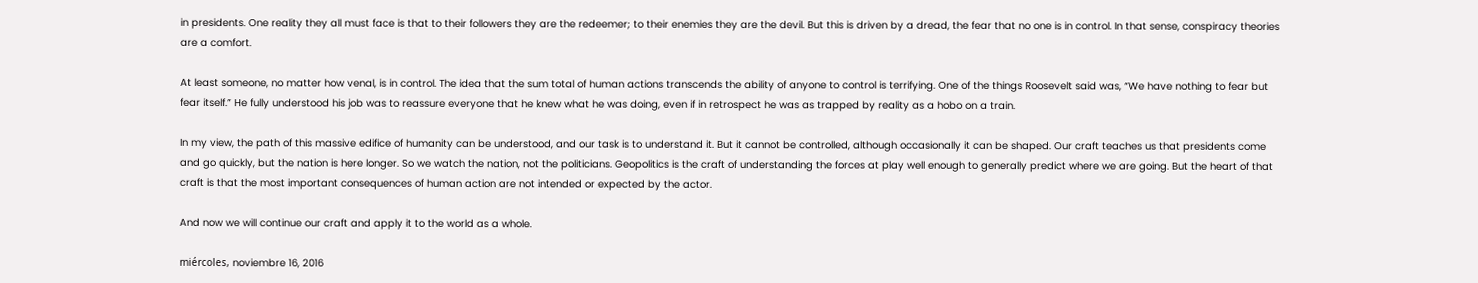in presidents. One reality they all must face is that to their followers they are the redeemer; to their enemies they are the devil. But this is driven by a dread, the fear that no one is in control. In that sense, conspiracy theories are a comfort.

At least someone, no matter how venal, is in control. The idea that the sum total of human actions transcends the ability of anyone to control is terrifying. One of the things Roosevelt said was, “We have nothing to fear but fear itself.” He fully understood his job was to reassure everyone that he knew what he was doing, even if in retrospect he was as trapped by reality as a hobo on a train.

In my view, the path of this massive edifice of humanity can be understood, and our task is to understand it. But it cannot be controlled, although occasionally it can be shaped. Our craft teaches us that presidents come and go quickly, but the nation is here longer. So we watch the nation, not the politicians. Geopolitics is the craft of understanding the forces at play well enough to generally predict where we are going. But the heart of that craft is that the most important consequences of human action are not intended or expected by the actor.

And now we will continue our craft and apply it to the world as a whole.

miércoles, noviembre 16, 2016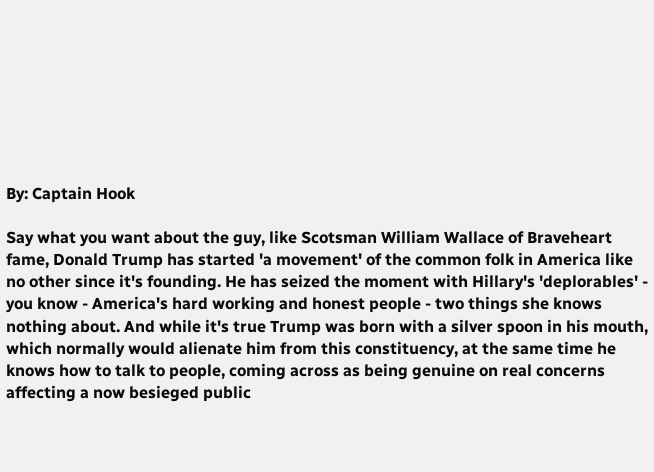By: Captain Hook

Say what you want about the guy, like Scotsman William Wallace of Braveheart fame, Donald Trump has started 'a movement' of the common folk in America like no other since it's founding. He has seized the moment with Hillary's 'deplorables' - you know - America's hard working and honest people - two things she knows nothing about. And while it's true Trump was born with a silver spoon in his mouth, which normally would alienate him from this constituency, at the same time he knows how to talk to people, coming across as being genuine on real concerns affecting a now besieged public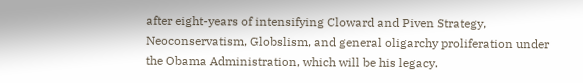after eight-years of intensifying Cloward and Piven Strategy, Neoconservatism, Globslism, and general oligarchy proliferation under the Obama Administration, which will be his legacy.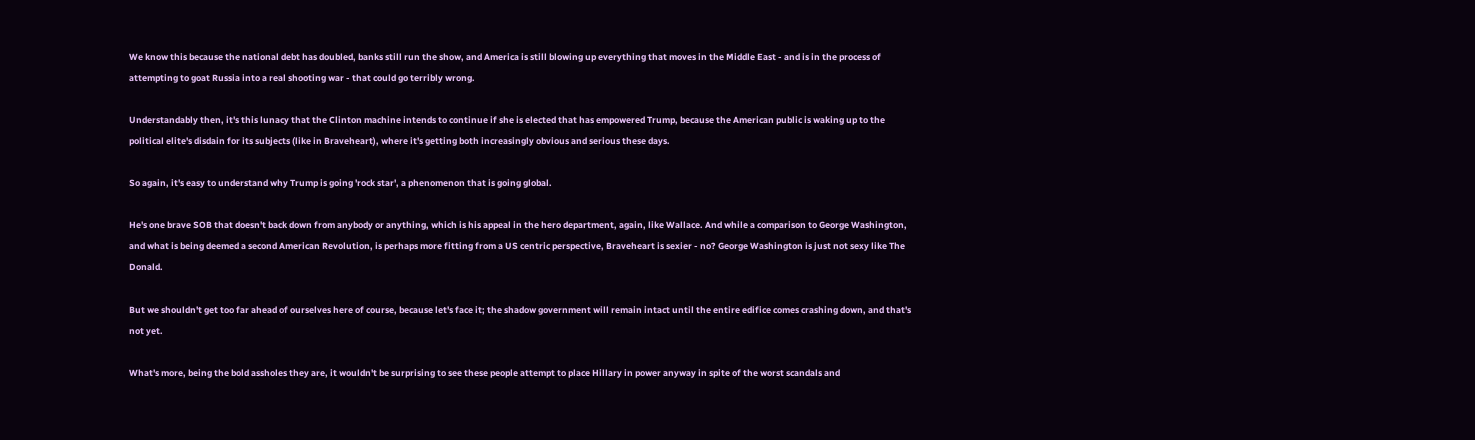We know this because the national debt has doubled, banks still run the show, and America is still blowing up everything that moves in the Middle East - and is in the process of attempting to goat Russia into a real shooting war - that could go terribly wrong.

Understandably then, it's this lunacy that the Clinton machine intends to continue if she is elected that has empowered Trump, because the American public is waking up to the political elite's disdain for its subjects (like in Braveheart), where it's getting both increasingly obvious and serious these days.

So again, it's easy to understand why Trump is going 'rock star', a phenomenon that is going global.

He's one brave SOB that doesn't back down from anybody or anything, which is his appeal in the hero department, again, like Wallace. And while a comparison to George Washington, and what is being deemed a second American Revolution, is perhaps more fitting from a US centric perspective, Braveheart is sexier - no? George Washington is just not sexy like The Donald.

But we shouldn't get too far ahead of ourselves here of course, because let's face it; the shadow government will remain intact until the entire edifice comes crashing down, and that's not yet.

What's more, being the bold assholes they are, it wouldn't be surprising to see these people attempt to place Hillary in power anyway in spite of the worst scandals and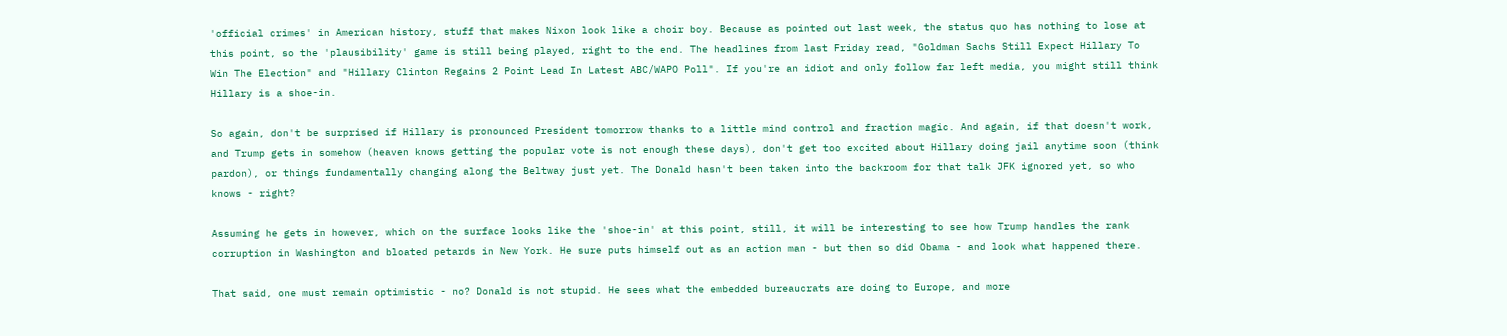'official crimes' in American history, stuff that makes Nixon look like a choir boy. Because as pointed out last week, the status quo has nothing to lose at this point, so the 'plausibility' game is still being played, right to the end. The headlines from last Friday read, "Goldman Sachs Still Expect Hillary To Win The Election" and "Hillary Clinton Regains 2 Point Lead In Latest ABC/WAPO Poll". If you're an idiot and only follow far left media, you might still think Hillary is a shoe-in.

So again, don't be surprised if Hillary is pronounced President tomorrow thanks to a little mind control and fraction magic. And again, if that doesn't work, and Trump gets in somehow (heaven knows getting the popular vote is not enough these days), don't get too excited about Hillary doing jail anytime soon (think pardon), or things fundamentally changing along the Beltway just yet. The Donald hasn't been taken into the backroom for that talk JFK ignored yet, so who knows - right?

Assuming he gets in however, which on the surface looks like the 'shoe-in' at this point, still, it will be interesting to see how Trump handles the rank corruption in Washington and bloated petards in New York. He sure puts himself out as an action man - but then so did Obama - and look what happened there.

That said, one must remain optimistic - no? Donald is not stupid. He sees what the embedded bureaucrats are doing to Europe, and more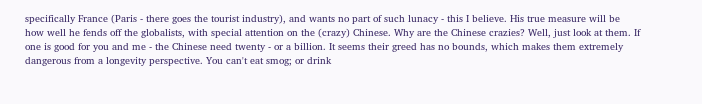specifically France (Paris - there goes the tourist industry), and wants no part of such lunacy - this I believe. His true measure will be how well he fends off the globalists, with special attention on the (crazy) Chinese. Why are the Chinese crazies? Well, just look at them. If one is good for you and me - the Chinese need twenty - or a billion. It seems their greed has no bounds, which makes them extremely dangerous from a longevity perspective. You can't eat smog; or drink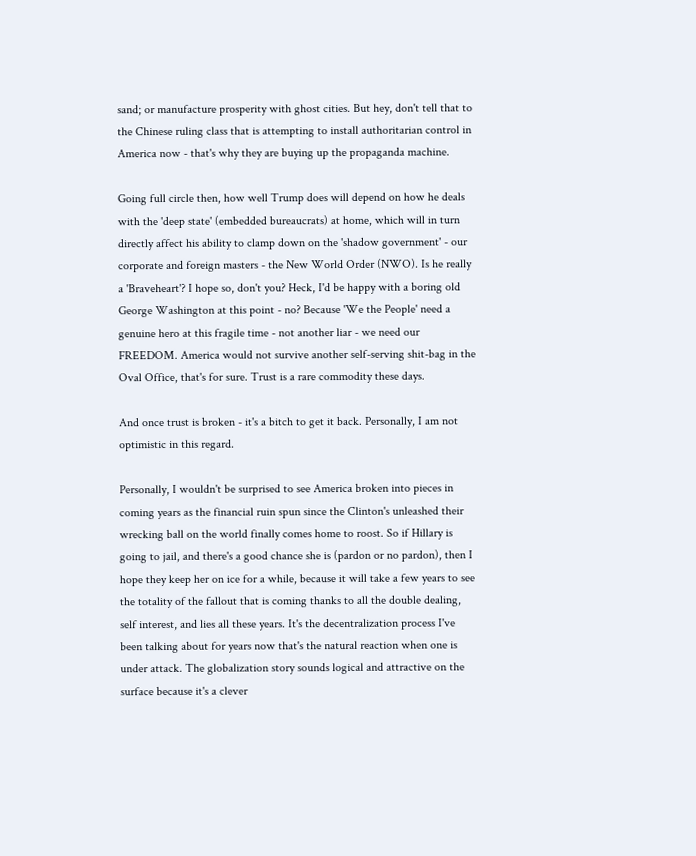sand; or manufacture prosperity with ghost cities. But hey, don't tell that to the Chinese ruling class that is attempting to install authoritarian control in America now - that's why they are buying up the propaganda machine.

Going full circle then, how well Trump does will depend on how he deals with the 'deep state' (embedded bureaucrats) at home, which will in turn directly affect his ability to clamp down on the 'shadow government' - our corporate and foreign masters - the New World Order (NWO). Is he really a 'Braveheart'? I hope so, don't you? Heck, I'd be happy with a boring old George Washington at this point - no? Because 'We the People' need a genuine hero at this fragile time - not another liar - we need our FREEDOM. America would not survive another self-serving shit-bag in the Oval Office, that's for sure. Trust is a rare commodity these days.

And once trust is broken - it's a bitch to get it back. Personally, I am not optimistic in this regard.

Personally, I wouldn't be surprised to see America broken into pieces in coming years as the financial ruin spun since the Clinton's unleashed their wrecking ball on the world finally comes home to roost. So if Hillary is going to jail, and there's a good chance she is (pardon or no pardon), then I hope they keep her on ice for a while, because it will take a few years to see the totality of the fallout that is coming thanks to all the double dealing, self interest, and lies all these years. It's the decentralization process I've been talking about for years now that's the natural reaction when one is under attack. The globalization story sounds logical and attractive on the surface because it's a clever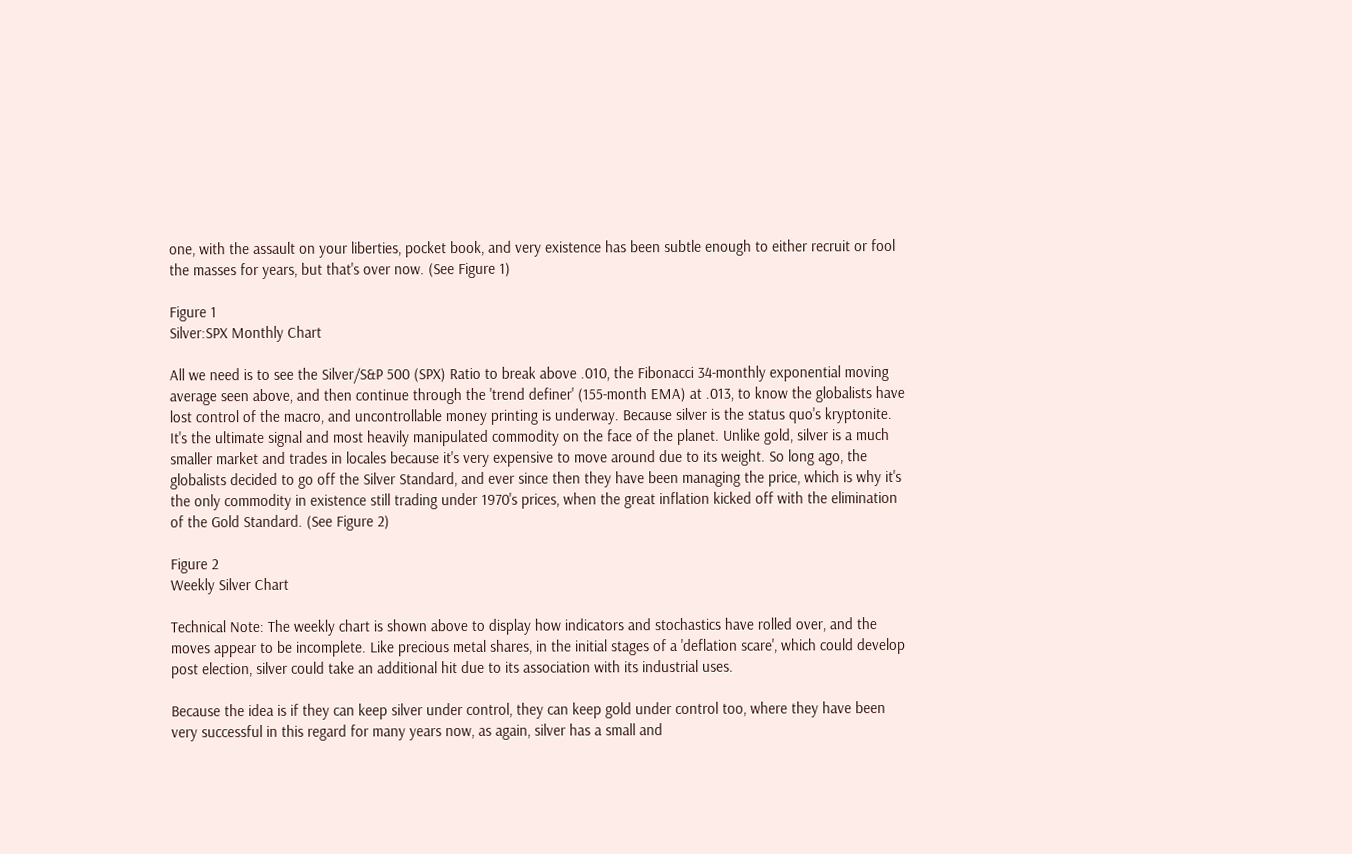one, with the assault on your liberties, pocket book, and very existence has been subtle enough to either recruit or fool the masses for years, but that's over now. (See Figure 1)

Figure 1
Silver:SPX Monthly Chart

All we need is to see the Silver/S&P 500 (SPX) Ratio to break above .010, the Fibonacci 34-monthly exponential moving average seen above, and then continue through the 'trend definer' (155-month EMA) at .013, to know the globalists have lost control of the macro, and uncontrollable money printing is underway. Because silver is the status quo's kryptonite. It's the ultimate signal and most heavily manipulated commodity on the face of the planet. Unlike gold, silver is a much smaller market and trades in locales because it's very expensive to move around due to its weight. So long ago, the globalists decided to go off the Silver Standard, and ever since then they have been managing the price, which is why it's the only commodity in existence still trading under 1970's prices, when the great inflation kicked off with the elimination of the Gold Standard. (See Figure 2)

Figure 2
Weekly Silver Chart

Technical Note: The weekly chart is shown above to display how indicators and stochastics have rolled over, and the moves appear to be incomplete. Like precious metal shares, in the initial stages of a 'deflation scare', which could develop post election, silver could take an additional hit due to its association with its industrial uses.

Because the idea is if they can keep silver under control, they can keep gold under control too, where they have been very successful in this regard for many years now, as again, silver has a small and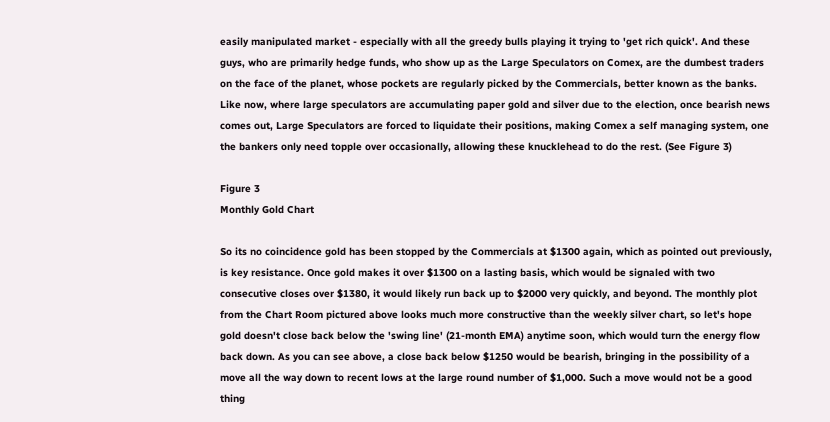easily manipulated market - especially with all the greedy bulls playing it trying to 'get rich quick'. And these guys, who are primarily hedge funds, who show up as the Large Speculators on Comex, are the dumbest traders on the face of the planet, whose pockets are regularly picked by the Commercials, better known as the banks. Like now, where large speculators are accumulating paper gold and silver due to the election, once bearish news comes out, Large Speculators are forced to liquidate their positions, making Comex a self managing system, one the bankers only need topple over occasionally, allowing these knucklehead to do the rest. (See Figure 3)

Figure 3
Monthly Gold Chart

So its no coincidence gold has been stopped by the Commercials at $1300 again, which as pointed out previously, is key resistance. Once gold makes it over $1300 on a lasting basis, which would be signaled with two consecutive closes over $1380, it would likely run back up to $2000 very quickly, and beyond. The monthly plot from the Chart Room pictured above looks much more constructive than the weekly silver chart, so let's hope gold doesn't close back below the 'swing line' (21-month EMA) anytime soon, which would turn the energy flow back down. As you can see above, a close back below $1250 would be bearish, bringing in the possibility of a move all the way down to recent lows at the large round number of $1,000. Such a move would not be a good thing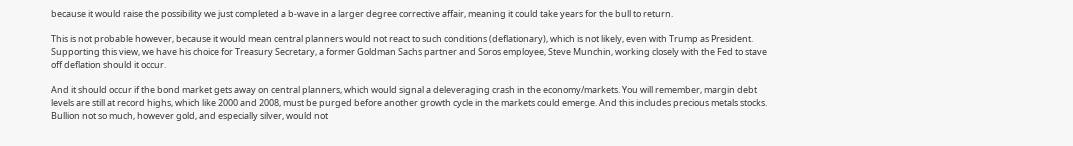because it would raise the possibility we just completed a b-wave in a larger degree corrective affair, meaning it could take years for the bull to return.

This is not probable however, because it would mean central planners would not react to such conditions (deflationary), which is not likely, even with Trump as President. Supporting this view, we have his choice for Treasury Secretary, a former Goldman Sachs partner and Soros employee, Steve Munchin, working closely with the Fed to stave off deflation should it occur.

And it should occur if the bond market gets away on central planners, which would signal a deleveraging crash in the economy/markets. You will remember, margin debt levels are still at record highs, which like 2000 and 2008, must be purged before another growth cycle in the markets could emerge. And this includes precious metals stocks. Bullion not so much, however gold, and especially silver, would not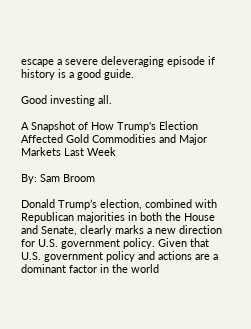escape a severe deleveraging episode if history is a good guide.

Good investing all.

A Snapshot of How Trump's Election Affected Gold Commodities and Major Markets Last Week

By: Sam Broom

Donald Trump’s election, combined with Republican majorities in both the House and Senate, clearly marks a new direction for U.S. government policy. Given that U.S. government policy and actions are a dominant factor in the world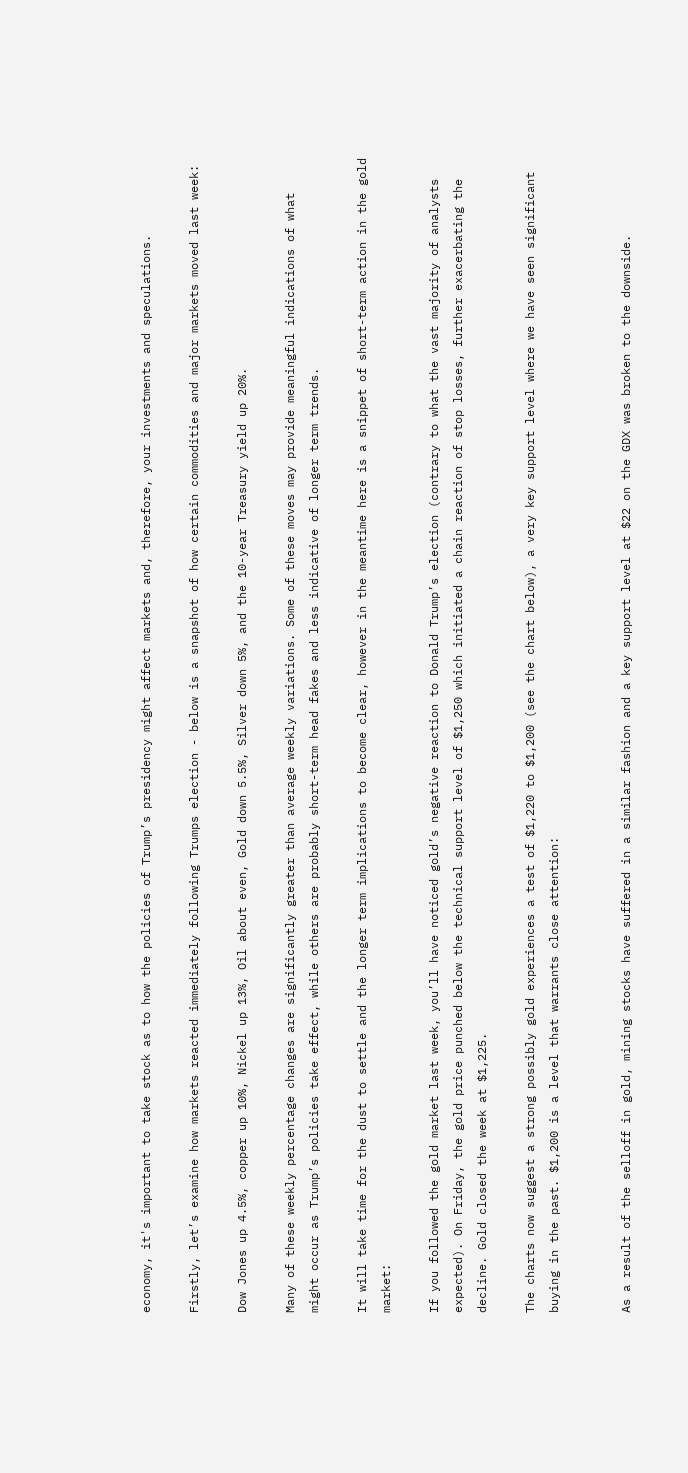economy, it's important to take stock as to how the policies of Trump’s presidency might affect markets and, therefore, your investments and speculations.

Firstly, let’s examine how markets reacted immediately following Trumps election - below is a snapshot of how certain commodities and major markets moved last week:

Dow Jones up 4.5%, copper up 10%, Nickel up 13%, Oil about even, Gold down 5.5%, Silver down 5%, and the 10-year Treasury yield up 20%.

Many of these weekly percentage changes are significantly greater than average weekly variations. Some of these moves may provide meaningful indications of what might occur as Trump’s policies take effect, while others are probably short-term head fakes and less indicative of longer term trends.

It will take time for the dust to settle and the longer term implications to become clear, however in the meantime here is a snippet of short-term action in the gold market:

If you followed the gold market last week, you’ll have noticed gold’s negative reaction to Donald Trump’s election (contrary to what the vast majority of analysts expected). On Friday, the gold price punched below the technical support level of $1,250 which initiated a chain reaction of stop losses, further exacerbating the decline. Gold closed the week at $1,225.

The charts now suggest a strong possibly gold experiences a test of $1,220 to $1,200 (see the chart below), a very key support level where we have seen significant buying in the past. $1,200 is a level that warrants close attention:


As a result of the selloff in gold, mining stocks have suffered in a similar fashion and a key support level at $22 on the GDX was broken to the downside.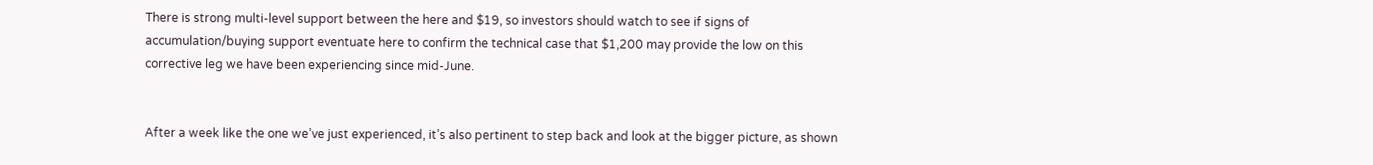There is strong multi-level support between the here and $19, so investors should watch to see if signs of accumulation/buying support eventuate here to confirm the technical case that $1,200 may provide the low on this corrective leg we have been experiencing since mid-June.


After a week like the one we’ve just experienced, it’s also pertinent to step back and look at the bigger picture, as shown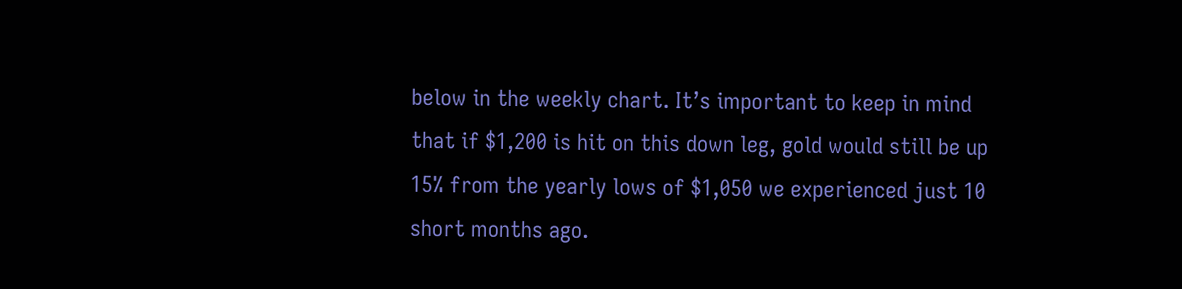below in the weekly chart. It’s important to keep in mind that if $1,200 is hit on this down leg, gold would still be up 15% from the yearly lows of $1,050 we experienced just 10 short months ago.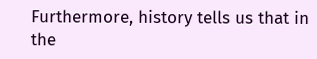Furthermore, history tells us that in the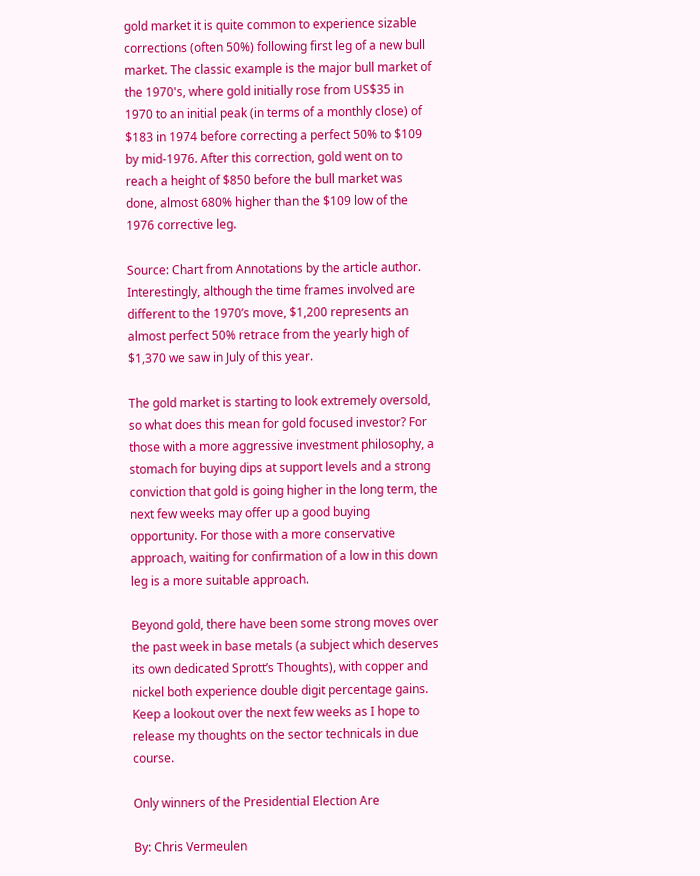gold market it is quite common to experience sizable corrections (often 50%) following first leg of a new bull market. The classic example is the major bull market of the 1970's, where gold initially rose from US$35 in 1970 to an initial peak (in terms of a monthly close) of $183 in 1974 before correcting a perfect 50% to $109 by mid-1976. After this correction, gold went on to reach a height of $850 before the bull market was done, almost 680% higher than the $109 low of the 1976 corrective leg.

Source: Chart from Annotations by the article author.
Interestingly, although the time frames involved are different to the 1970’s move, $1,200 represents an almost perfect 50% retrace from the yearly high of $1,370 we saw in July of this year.

The gold market is starting to look extremely oversold, so what does this mean for gold focused investor? For those with a more aggressive investment philosophy, a stomach for buying dips at support levels and a strong conviction that gold is going higher in the long term, the next few weeks may offer up a good buying opportunity. For those with a more conservative approach, waiting for confirmation of a low in this down leg is a more suitable approach.

Beyond gold, there have been some strong moves over the past week in base metals (a subject which deserves its own dedicated Sprott’s Thoughts), with copper and nickel both experience double digit percentage gains. Keep a lookout over the next few weeks as I hope to release my thoughts on the sector technicals in due course.

Only winners of the Presidential Election Are

By: Chris Vermeulen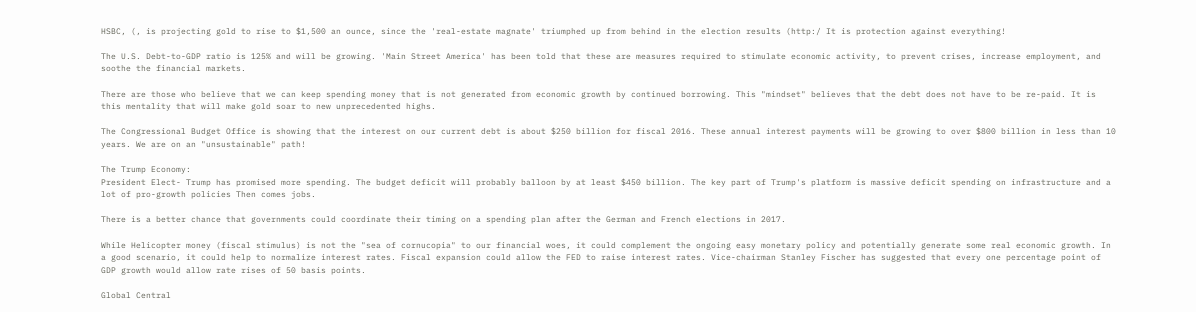HSBC, (, is projecting gold to rise to $1,500 an ounce, since the 'real-estate magnate' triumphed up from behind in the election results (http:/ It is protection against everything!

The U.S. Debt-to-GDP ratio is 125% and will be growing. 'Main Street America' has been told that these are measures required to stimulate economic activity, to prevent crises, increase employment, and soothe the financial markets.

There are those who believe that we can keep spending money that is not generated from economic growth by continued borrowing. This "mindset" believes that the debt does not have to be re-paid. It is this mentality that will make gold soar to new unprecedented highs.

The Congressional Budget Office is showing that the interest on our current debt is about $250 billion for fiscal 2016. These annual interest payments will be growing to over $800 billion in less than 10 years. We are on an "unsustainable" path!

The Trump Economy:
President Elect- Trump has promised more spending. The budget deficit will probably balloon by at least $450 billion. The key part of Trump's platform is massive deficit spending on infrastructure and a lot of pro-growth policies Then comes jobs.

There is a better chance that governments could coordinate their timing on a spending plan after the German and French elections in 2017.

While Helicopter money (fiscal stimulus) is not the "sea of cornucopia" to our financial woes, it could complement the ongoing easy monetary policy and potentially generate some real economic growth. In a good scenario, it could help to normalize interest rates. Fiscal expansion could allow the FED to raise interest rates. Vice-chairman Stanley Fischer has suggested that every one percentage point of GDP growth would allow rate rises of 50 basis points.

Global Central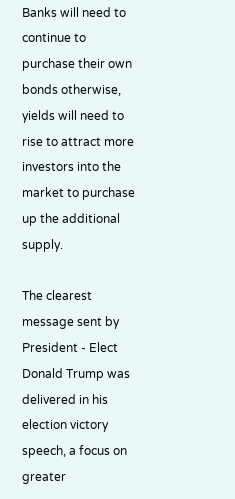Banks will need to continue to purchase their own bonds otherwise, yields will need to rise to attract more investors into the market to purchase up the additional supply.

The clearest message sent by President - Elect Donald Trump was delivered in his election victory speech, a focus on greater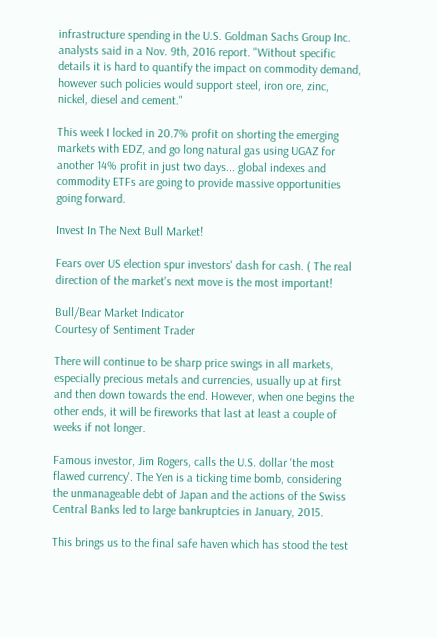infrastructure spending in the U.S. Goldman Sachs Group Inc. analysts said in a Nov. 9th, 2016 report. "Without specific details it is hard to quantify the impact on commodity demand, however such policies would support steel, iron ore, zinc, nickel, diesel and cement."

This week I locked in 20.7% profit on shorting the emerging markets with EDZ, and go long natural gas using UGAZ for another 14% profit in just two days... global indexes and commodity ETFs are going to provide massive opportunities going forward.

Invest In The Next Bull Market!

Fears over US election spur investors' dash for cash. ( The real direction of the market's next move is the most important!

Bull/Bear Market Indicator
Courtesy of Sentiment Trader

There will continue to be sharp price swings in all markets, especially precious metals and currencies, usually up at first and then down towards the end. However, when one begins the other ends, it will be fireworks that last at least a couple of weeks if not longer.

Famous investor, Jim Rogers, calls the U.S. dollar 'the most flawed currency'. The Yen is a ticking time bomb, considering the unmanageable debt of Japan and the actions of the Swiss Central Banks led to large bankruptcies in January, 2015.

This brings us to the final safe haven which has stood the test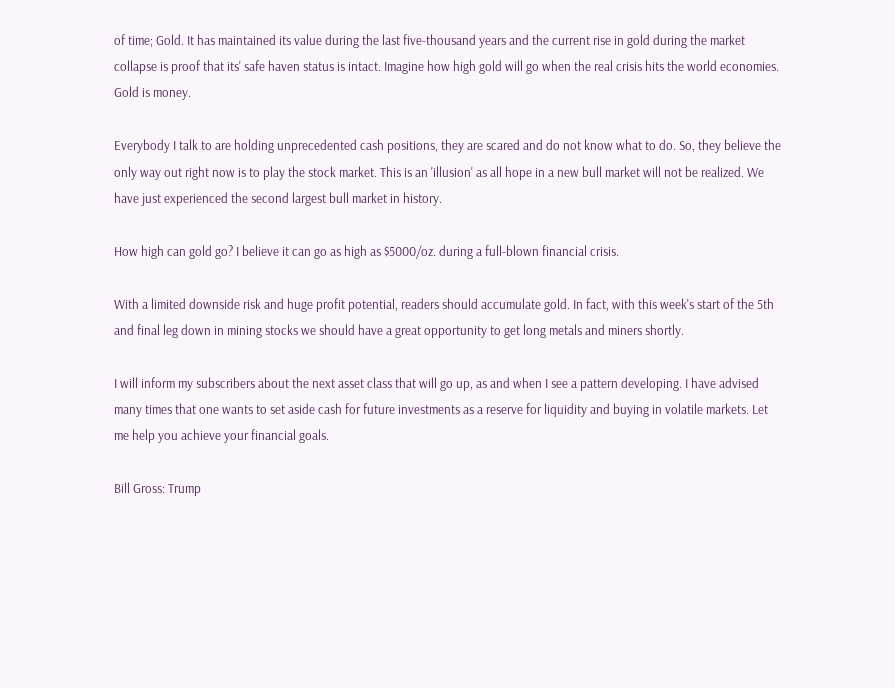of time; Gold. It has maintained its value during the last five-thousand years and the current rise in gold during the market collapse is proof that its' safe haven status is intact. Imagine how high gold will go when the real crisis hits the world economies. Gold is money.

Everybody I talk to are holding unprecedented cash positions, they are scared and do not know what to do. So, they believe the only way out right now is to play the stock market. This is an 'illusion' as all hope in a new bull market will not be realized. We have just experienced the second largest bull market in history.

How high can gold go? I believe it can go as high as $5000/oz. during a full-blown financial crisis.

With a limited downside risk and huge profit potential, readers should accumulate gold. In fact, with this week's start of the 5th and final leg down in mining stocks we should have a great opportunity to get long metals and miners shortly.

I will inform my subscribers about the next asset class that will go up, as and when I see a pattern developing. I have advised many times that one wants to set aside cash for future investments as a reserve for liquidity and buying in volatile markets. Let me help you achieve your financial goals.

Bill Gross: Trump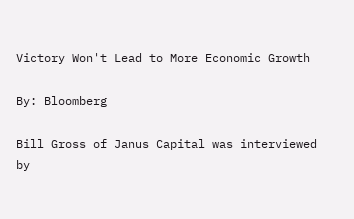Victory Won't Lead to More Economic Growth

By: Bloomberg

Bill Gross of Janus Capital was interviewed by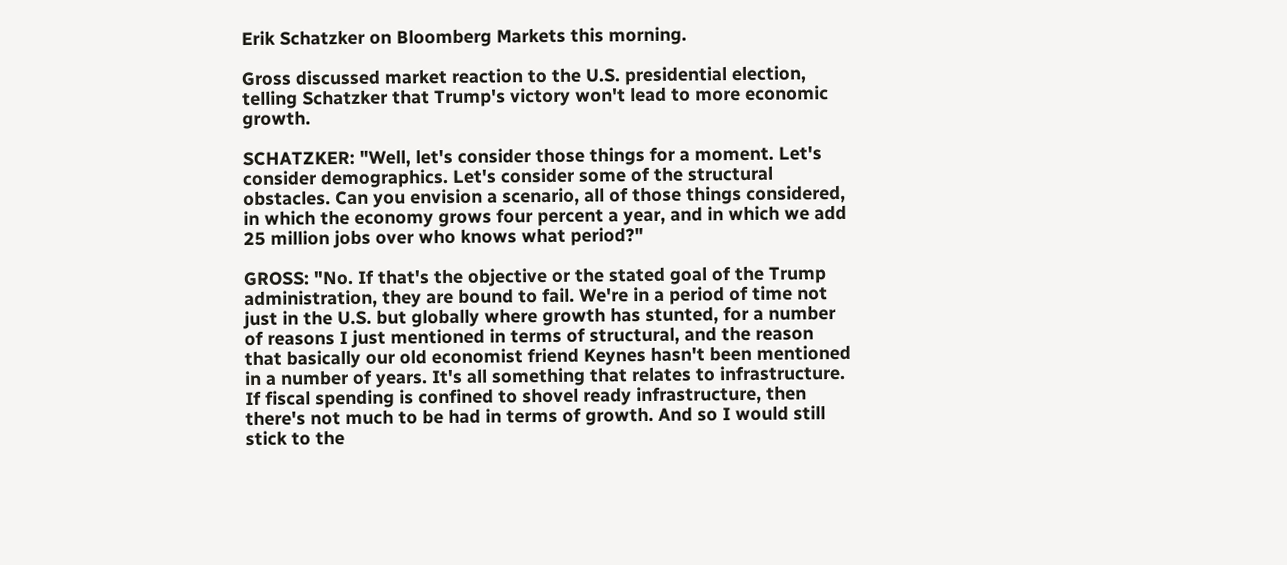Erik Schatzker on Bloomberg Markets this morning.

Gross discussed market reaction to the U.S. presidential election, telling Schatzker that Trump's victory won't lead to more economic growth.

SCHATZKER: "Well, let's consider those things for a moment. Let's consider demographics. Let's consider some of the structural obstacles. Can you envision a scenario, all of those things considered, in which the economy grows four percent a year, and in which we add 25 million jobs over who knows what period?"

GROSS: "No. If that's the objective or the stated goal of the Trump administration, they are bound to fail. We're in a period of time not just in the U.S. but globally where growth has stunted, for a number of reasons I just mentioned in terms of structural, and the reason that basically our old economist friend Keynes hasn't been mentioned in a number of years. It's all something that relates to infrastructure. If fiscal spending is confined to shovel ready infrastructure, then there's not much to be had in terms of growth. And so I would still stick to the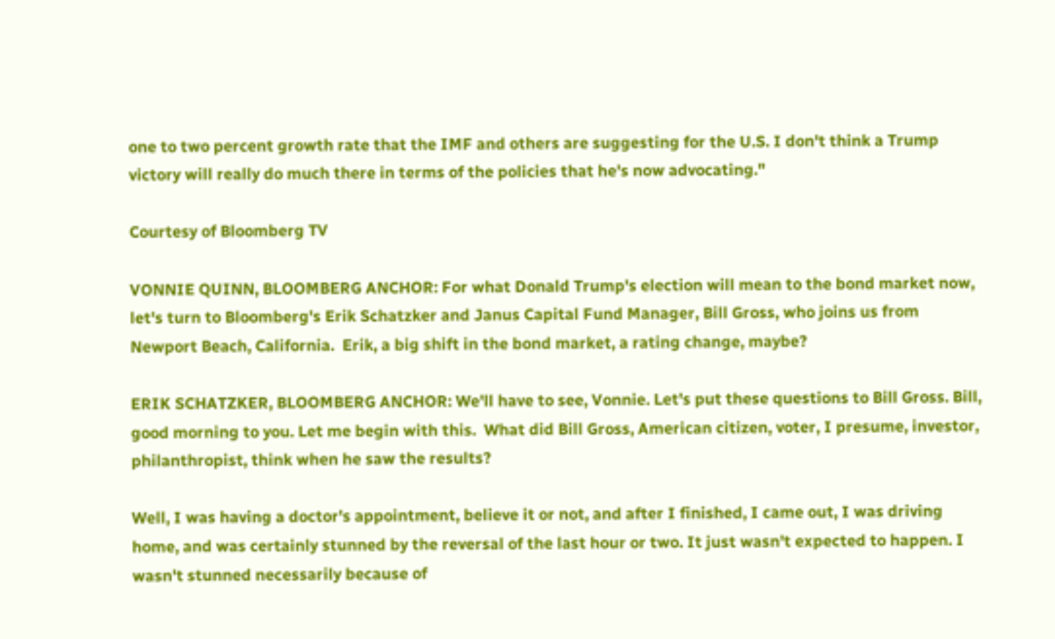one to two percent growth rate that the IMF and others are suggesting for the U.S. I don't think a Trump victory will really do much there in terms of the policies that he's now advocating."

Courtesy of Bloomberg TV

VONNIE QUINN, BLOOMBERG ANCHOR: For what Donald Trump's election will mean to the bond market now, let's turn to Bloomberg's Erik Schatzker and Janus Capital Fund Manager, Bill Gross, who joins us from Newport Beach, California.  Erik, a big shift in the bond market, a rating change, maybe?

ERIK SCHATZKER, BLOOMBERG ANCHOR: We'll have to see, Vonnie. Let's put these questions to Bill Gross. Bill, good morning to you. Let me begin with this.  What did Bill Gross, American citizen, voter, I presume, investor, philanthropist, think when he saw the results?

Well, I was having a doctor's appointment, believe it or not, and after I finished, I came out, I was driving home, and was certainly stunned by the reversal of the last hour or two. It just wasn't expected to happen. I wasn't stunned necessarily because of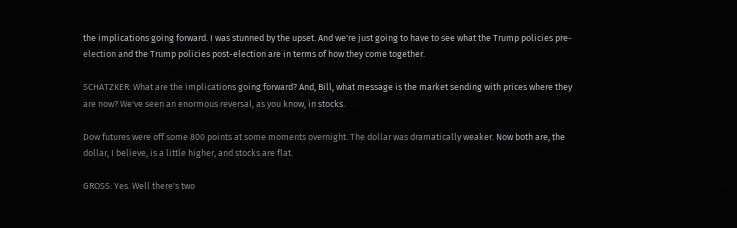the implications going forward. I was stunned by the upset. And we're just going to have to see what the Trump policies pre-election and the Trump policies post-election are in terms of how they come together.

SCHATZKER: What are the implications going forward? And, Bill, what message is the market sending with prices where they are now? We've seen an enormous reversal, as you know, in stocks.

Dow futures were off some 800 points at some moments overnight. The dollar was dramatically weaker. Now both are, the dollar, I believe, is a little higher, and stocks are flat.

GROSS: Yes. Well there's two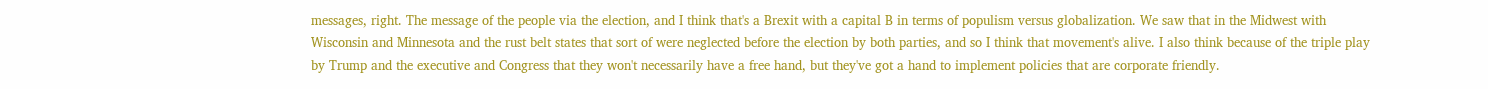messages, right. The message of the people via the election, and I think that's a Brexit with a capital B in terms of populism versus globalization. We saw that in the Midwest with Wisconsin and Minnesota and the rust belt states that sort of were neglected before the election by both parties, and so I think that movement's alive. I also think because of the triple play by Trump and the executive and Congress that they won't necessarily have a free hand, but they've got a hand to implement policies that are corporate friendly.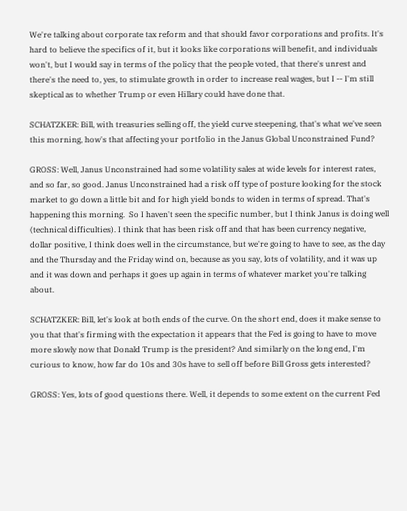We're talking about corporate tax reform and that should favor corporations and profits. It's hard to believe the specifics of it, but it looks like corporations will benefit, and individuals won't, but I would say in terms of the policy that the people voted, that there's unrest and there's the need to, yes, to stimulate growth in order to increase real wages, but I -- I'm still skeptical as to whether Trump or even Hillary could have done that.

SCHATZKER: Bill, with treasuries selling off, the yield curve steepening, that's what we've seen this morning, how's that affecting your portfolio in the Janus Global Unconstrained Fund?

GROSS: Well, Janus Unconstrained had some volatility sales at wide levels for interest rates, and so far, so good. Janus Unconstrained had a risk off type of posture looking for the stock market to go down a little bit and for high yield bonds to widen in terms of spread. That's happening this morning.  So I haven't seen the specific number, but I think Janus is doing well (technical difficulties). I think that has been risk off and that has been currency negative, dollar positive, I think does well in the circumstance, but we're going to have to see, as the day and the Thursday and the Friday wind on, because as you say, lots of volatility, and it was up and it was down and perhaps it goes up again in terms of whatever market you're talking about.

SCHATZKER: Bill, let's look at both ends of the curve. On the short end, does it make sense to you that that's firming with the expectation it appears that the Fed is going to have to move more slowly now that Donald Trump is the president? And similarly on the long end, I'm curious to know, how far do 10s and 30s have to sell off before Bill Gross gets interested?

GROSS: Yes, lots of good questions there. Well, it depends to some extent on the current Fed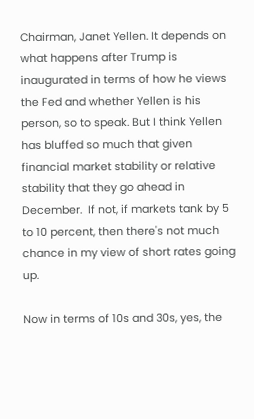Chairman, Janet Yellen. It depends on what happens after Trump is inaugurated in terms of how he views the Fed and whether Yellen is his person, so to speak. But I think Yellen has bluffed so much that given financial market stability or relative stability that they go ahead in December.  If not, if markets tank by 5 to 10 percent, then there's not much chance in my view of short rates going up.

Now in terms of 10s and 30s, yes, the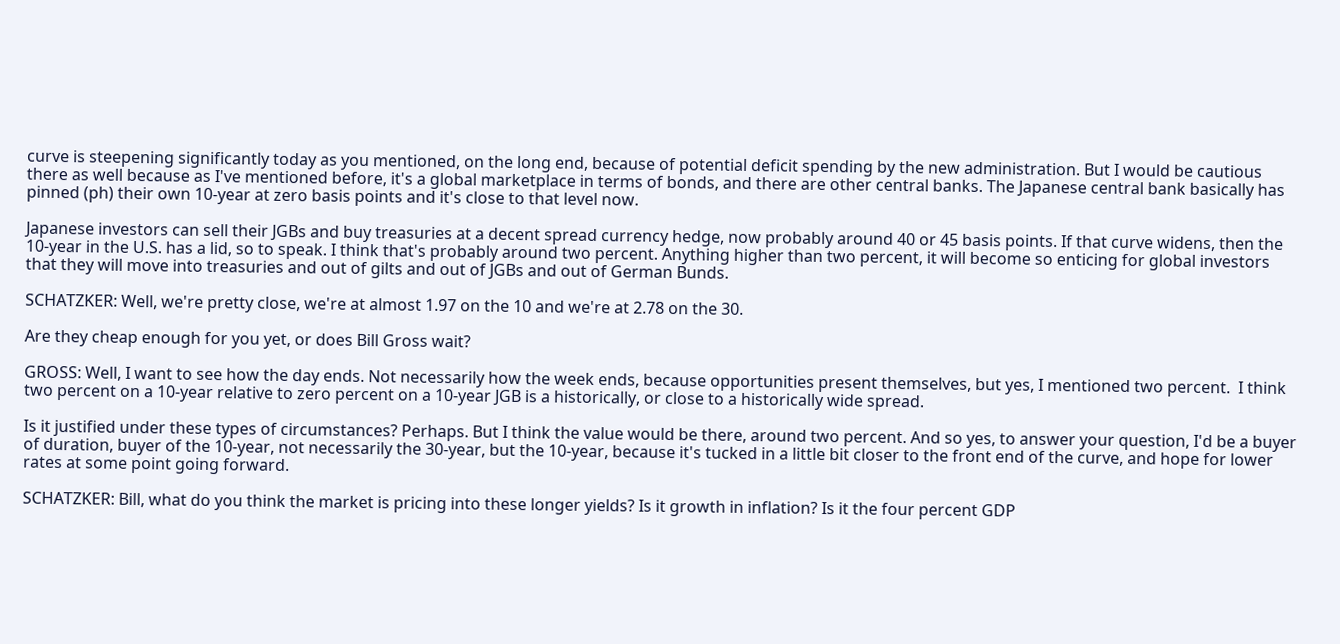curve is steepening significantly today as you mentioned, on the long end, because of potential deficit spending by the new administration. But I would be cautious there as well because as I've mentioned before, it's a global marketplace in terms of bonds, and there are other central banks. The Japanese central bank basically has pinned (ph) their own 10-year at zero basis points and it's close to that level now.

Japanese investors can sell their JGBs and buy treasuries at a decent spread currency hedge, now probably around 40 or 45 basis points. If that curve widens, then the 10-year in the U.S. has a lid, so to speak. I think that's probably around two percent. Anything higher than two percent, it will become so enticing for global investors that they will move into treasuries and out of gilts and out of JGBs and out of German Bunds.

SCHATZKER: Well, we're pretty close, we're at almost 1.97 on the 10 and we're at 2.78 on the 30.

Are they cheap enough for you yet, or does Bill Gross wait?

GROSS: Well, I want to see how the day ends. Not necessarily how the week ends, because opportunities present themselves, but yes, I mentioned two percent.  I think two percent on a 10-year relative to zero percent on a 10-year JGB is a historically, or close to a historically wide spread.

Is it justified under these types of circumstances? Perhaps. But I think the value would be there, around two percent. And so yes, to answer your question, I'd be a buyer of duration, buyer of the 10-year, not necessarily the 30-year, but the 10-year, because it's tucked in a little bit closer to the front end of the curve, and hope for lower rates at some point going forward.

SCHATZKER: Bill, what do you think the market is pricing into these longer yields? Is it growth in inflation? Is it the four percent GDP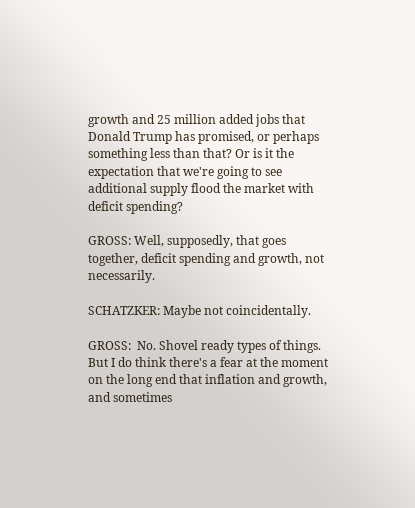growth and 25 million added jobs that Donald Trump has promised, or perhaps something less than that? Or is it the expectation that we're going to see additional supply flood the market with deficit spending?

GROSS: Well, supposedly, that goes together, deficit spending and growth, not necessarily.

SCHATZKER: Maybe not coincidentally.

GROSS:  No. Shovel ready types of things. But I do think there's a fear at the moment on the long end that inflation and growth, and sometimes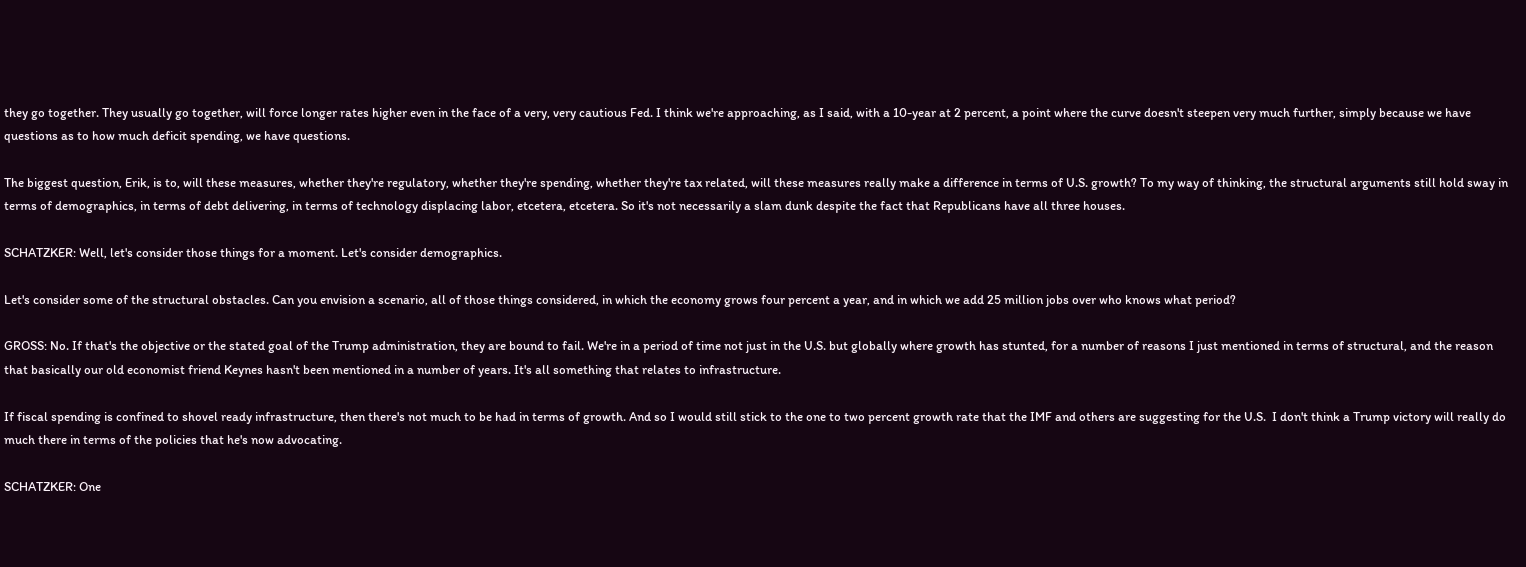they go together. They usually go together, will force longer rates higher even in the face of a very, very cautious Fed. I think we're approaching, as I said, with a 10-year at 2 percent, a point where the curve doesn't steepen very much further, simply because we have questions as to how much deficit spending, we have questions.

The biggest question, Erik, is to, will these measures, whether they're regulatory, whether they're spending, whether they're tax related, will these measures really make a difference in terms of U.S. growth? To my way of thinking, the structural arguments still hold sway in terms of demographics, in terms of debt delivering, in terms of technology displacing labor, etcetera, etcetera. So it's not necessarily a slam dunk despite the fact that Republicans have all three houses.

SCHATZKER: Well, let's consider those things for a moment. Let's consider demographics.

Let's consider some of the structural obstacles. Can you envision a scenario, all of those things considered, in which the economy grows four percent a year, and in which we add 25 million jobs over who knows what period?

GROSS: No. If that's the objective or the stated goal of the Trump administration, they are bound to fail. We're in a period of time not just in the U.S. but globally where growth has stunted, for a number of reasons I just mentioned in terms of structural, and the reason that basically our old economist friend Keynes hasn't been mentioned in a number of years. It's all something that relates to infrastructure.

If fiscal spending is confined to shovel ready infrastructure, then there's not much to be had in terms of growth. And so I would still stick to the one to two percent growth rate that the IMF and others are suggesting for the U.S.  I don't think a Trump victory will really do much there in terms of the policies that he's now advocating.

SCHATZKER: One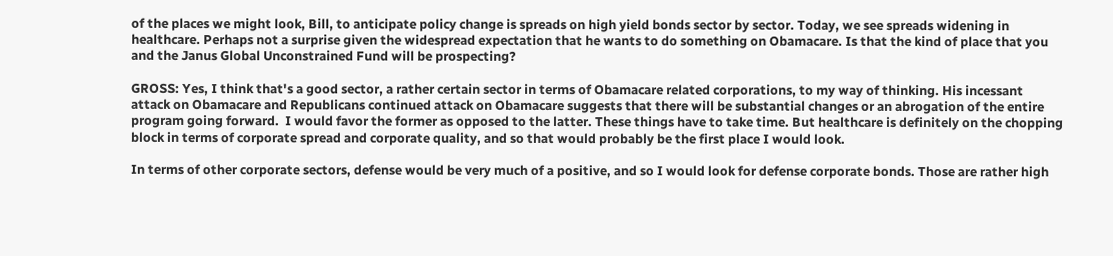of the places we might look, Bill, to anticipate policy change is spreads on high yield bonds sector by sector. Today, we see spreads widening in healthcare. Perhaps not a surprise given the widespread expectation that he wants to do something on Obamacare. Is that the kind of place that you and the Janus Global Unconstrained Fund will be prospecting?

GROSS: Yes, I think that's a good sector, a rather certain sector in terms of Obamacare related corporations, to my way of thinking. His incessant attack on Obamacare and Republicans continued attack on Obamacare suggests that there will be substantial changes or an abrogation of the entire program going forward.  I would favor the former as opposed to the latter. These things have to take time. But healthcare is definitely on the chopping block in terms of corporate spread and corporate quality, and so that would probably be the first place I would look.

In terms of other corporate sectors, defense would be very much of a positive, and so I would look for defense corporate bonds. Those are rather high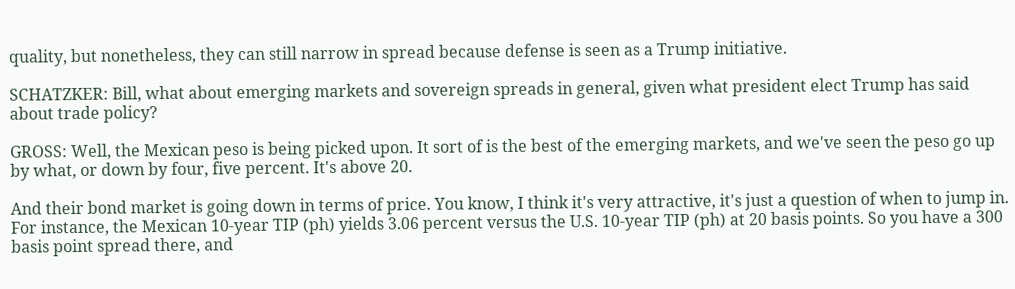quality, but nonetheless, they can still narrow in spread because defense is seen as a Trump initiative.

SCHATZKER: Bill, what about emerging markets and sovereign spreads in general, given what president elect Trump has said about trade policy?

GROSS: Well, the Mexican peso is being picked upon. It sort of is the best of the emerging markets, and we've seen the peso go up by what, or down by four, five percent. It's above 20.

And their bond market is going down in terms of price. You know, I think it's very attractive, it's just a question of when to jump in. For instance, the Mexican 10-year TIP (ph) yields 3.06 percent versus the U.S. 10-year TIP (ph) at 20 basis points. So you have a 300 basis point spread there, and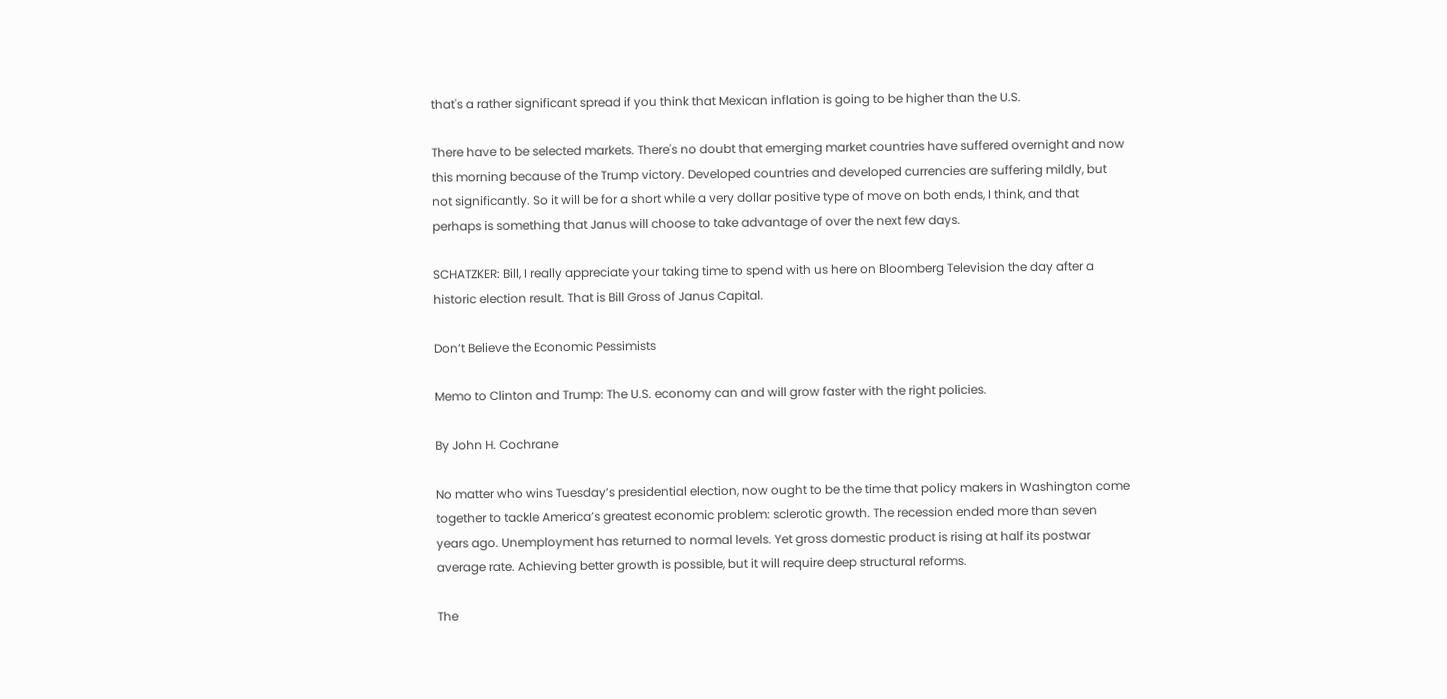that's a rather significant spread if you think that Mexican inflation is going to be higher than the U.S.

There have to be selected markets. There's no doubt that emerging market countries have suffered overnight and now this morning because of the Trump victory. Developed countries and developed currencies are suffering mildly, but not significantly. So it will be for a short while a very dollar positive type of move on both ends, I think, and that perhaps is something that Janus will choose to take advantage of over the next few days.

SCHATZKER: Bill, I really appreciate your taking time to spend with us here on Bloomberg Television the day after a historic election result. That is Bill Gross of Janus Capital.

Don’t Believe the Economic Pessimists

Memo to Clinton and Trump: The U.S. economy can and will grow faster with the right policies.

By John H. Cochrane

No matter who wins Tuesday’s presidential election, now ought to be the time that policy makers in Washington come together to tackle America’s greatest economic problem: sclerotic growth. The recession ended more than seven years ago. Unemployment has returned to normal levels. Yet gross domestic product is rising at half its postwar average rate. Achieving better growth is possible, but it will require deep structural reforms.

The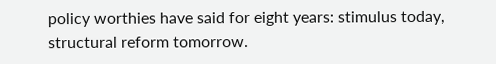policy worthies have said for eight years: stimulus today, structural reform tomorrow.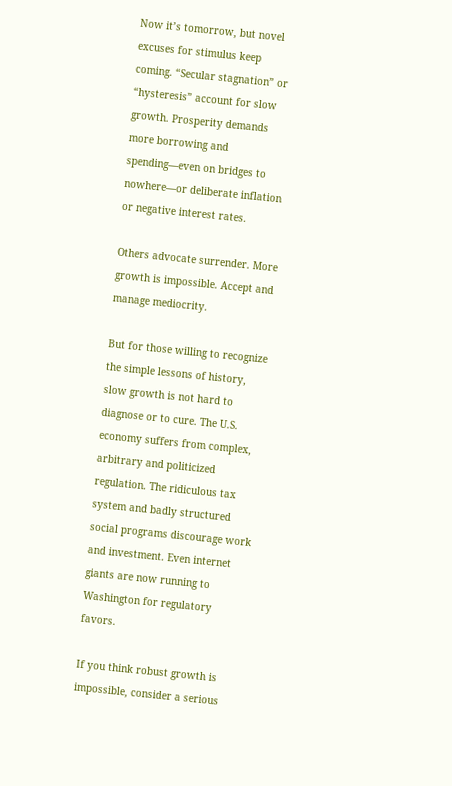Now it’s tomorrow, but novel excuses for stimulus keep coming. “Secular stagnation” or “hysteresis” account for slow growth. Prosperity demands more borrowing and spending—even on bridges to nowhere—or deliberate inflation or negative interest rates.

Others advocate surrender. More growth is impossible. Accept and manage mediocrity.

But for those willing to recognize the simple lessons of history, slow growth is not hard to diagnose or to cure. The U.S. economy suffers from complex, arbitrary and politicized regulation. The ridiculous tax system and badly structured social programs discourage work and investment. Even internet giants are now running to Washington for regulatory favors.

If you think robust growth is impossible, consider a serious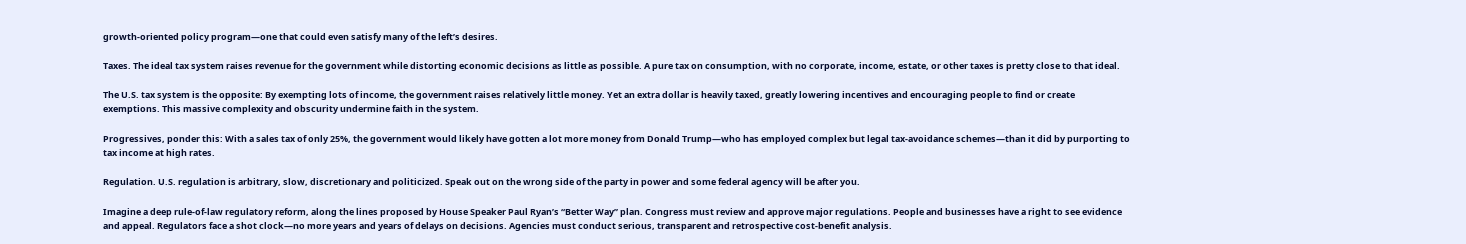growth-oriented policy program—one that could even satisfy many of the left’s desires.

Taxes. The ideal tax system raises revenue for the government while distorting economic decisions as little as possible. A pure tax on consumption, with no corporate, income, estate, or other taxes is pretty close to that ideal.

The U.S. tax system is the opposite: By exempting lots of income, the government raises relatively little money. Yet an extra dollar is heavily taxed, greatly lowering incentives and encouraging people to find or create exemptions. This massive complexity and obscurity undermine faith in the system.

Progressives, ponder this: With a sales tax of only 25%, the government would likely have gotten a lot more money from Donald Trump—who has employed complex but legal tax-avoidance schemes—than it did by purporting to tax income at high rates.

Regulation. U.S. regulation is arbitrary, slow, discretionary and politicized. Speak out on the wrong side of the party in power and some federal agency will be after you.

Imagine a deep rule-of-law regulatory reform, along the lines proposed by House Speaker Paul Ryan’s “Better Way” plan. Congress must review and approve major regulations. People and businesses have a right to see evidence and appeal. Regulators face a shot clock—no more years and years of delays on decisions. Agencies must conduct serious, transparent and retrospective cost-benefit analysis.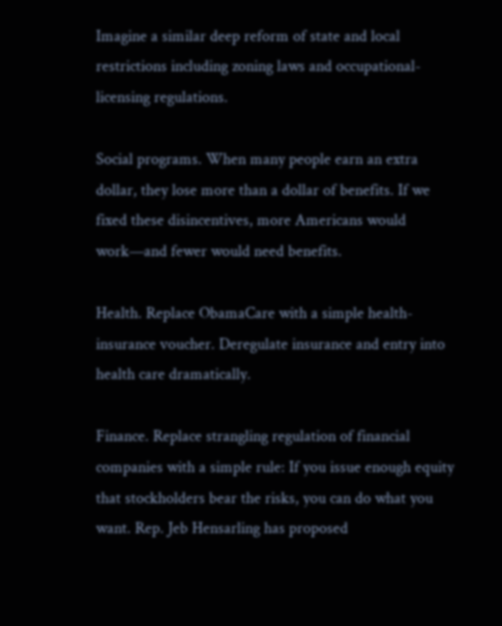Imagine a similar deep reform of state and local restrictions including zoning laws and occupational-licensing regulations.

Social programs. When many people earn an extra dollar, they lose more than a dollar of benefits. If we fixed these disincentives, more Americans would work—and fewer would need benefits.

Health. Replace ObamaCare with a simple health-insurance voucher. Deregulate insurance and entry into health care dramatically.

Finance. Replace strangling regulation of financial companies with a simple rule: If you issue enough equity that stockholders bear the risks, you can do what you want. Rep. Jeb Hensarling has proposed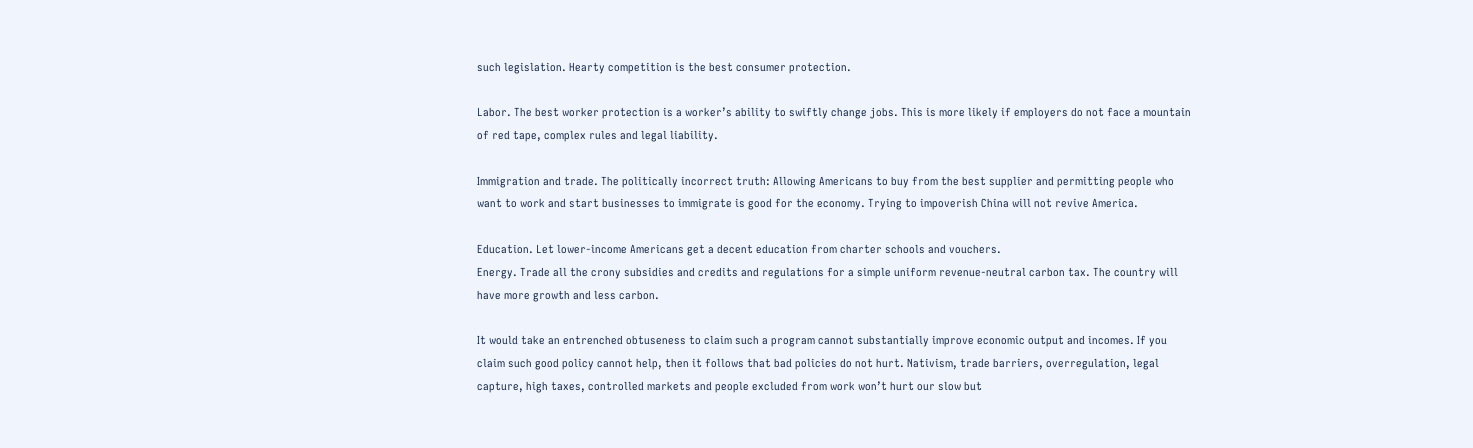such legislation. Hearty competition is the best consumer protection.

Labor. The best worker protection is a worker’s ability to swiftly change jobs. This is more likely if employers do not face a mountain of red tape, complex rules and legal liability.

Immigration and trade. The politically incorrect truth: Allowing Americans to buy from the best supplier and permitting people who want to work and start businesses to immigrate is good for the economy. Trying to impoverish China will not revive America.

Education. Let lower-income Americans get a decent education from charter schools and vouchers.
Energy. Trade all the crony subsidies and credits and regulations for a simple uniform revenue-neutral carbon tax. The country will have more growth and less carbon.

It would take an entrenched obtuseness to claim such a program cannot substantially improve economic output and incomes. If you claim such good policy cannot help, then it follows that bad policies do not hurt. Nativism, trade barriers, overregulation, legal capture, high taxes, controlled markets and people excluded from work won’t hurt our slow but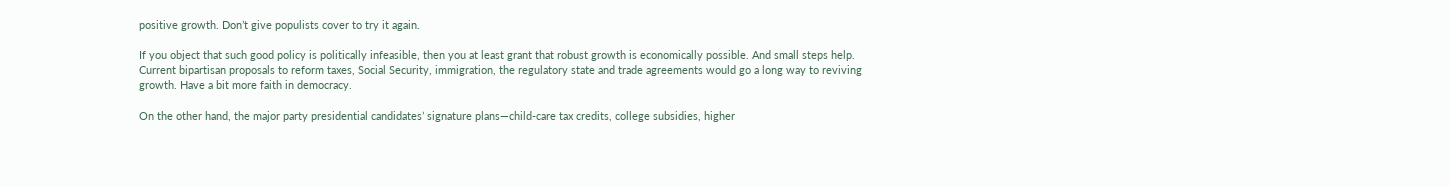positive growth. Don’t give populists cover to try it again.

If you object that such good policy is politically infeasible, then you at least grant that robust growth is economically possible. And small steps help. Current bipartisan proposals to reform taxes, Social Security, immigration, the regulatory state and trade agreements would go a long way to reviving growth. Have a bit more faith in democracy.

On the other hand, the major party presidential candidates’ signature plans—child-care tax credits, college subsidies, higher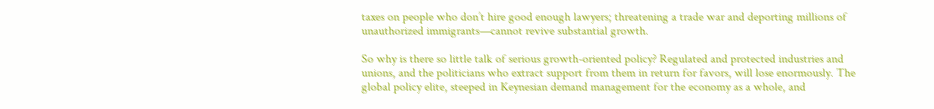taxes on people who don’t hire good enough lawyers; threatening a trade war and deporting millions of unauthorized immigrants—cannot revive substantial growth.

So why is there so little talk of serious growth-oriented policy? Regulated and protected industries and unions, and the politicians who extract support from them in return for favors, will lose enormously. The global policy elite, steeped in Keynesian demand management for the economy as a whole, and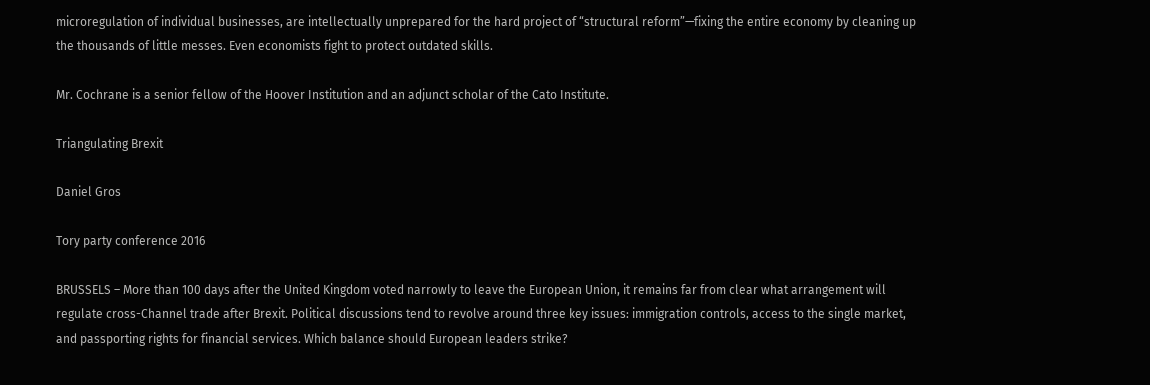microregulation of individual businesses, are intellectually unprepared for the hard project of “structural reform”—fixing the entire economy by cleaning up the thousands of little messes. Even economists fight to protect outdated skills.

Mr. Cochrane is a senior fellow of the Hoover Institution and an adjunct scholar of the Cato Institute.

Triangulating Brexit

Daniel Gros

Tory party conference 2016

BRUSSELS – More than 100 days after the United Kingdom voted narrowly to leave the European Union, it remains far from clear what arrangement will regulate cross-Channel trade after Brexit. Political discussions tend to revolve around three key issues: immigration controls, access to the single market, and passporting rights for financial services. Which balance should European leaders strike?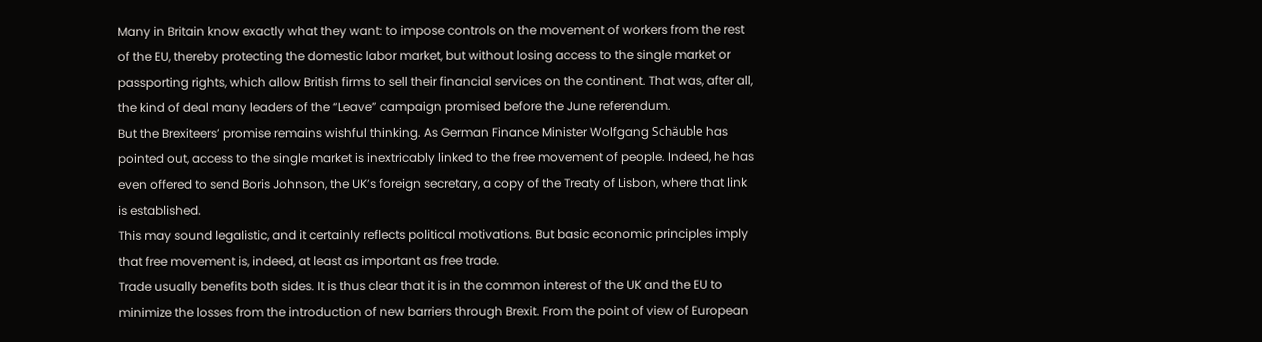Many in Britain know exactly what they want: to impose controls on the movement of workers from the rest of the EU, thereby protecting the domestic labor market, but without losing access to the single market or passporting rights, which allow British firms to sell their financial services on the continent. That was, after all, the kind of deal many leaders of the “Leave” campaign promised before the June referendum.
But the Brexiteers’ promise remains wishful thinking. As German Finance Minister Wolfgang Schäuble has pointed out, access to the single market is inextricably linked to the free movement of people. Indeed, he has even offered to send Boris Johnson, the UK’s foreign secretary, a copy of the Treaty of Lisbon, where that link is established.
This may sound legalistic, and it certainly reflects political motivations. But basic economic principles imply that free movement is, indeed, at least as important as free trade.
Trade usually benefits both sides. It is thus clear that it is in the common interest of the UK and the EU to minimize the losses from the introduction of new barriers through Brexit. From the point of view of European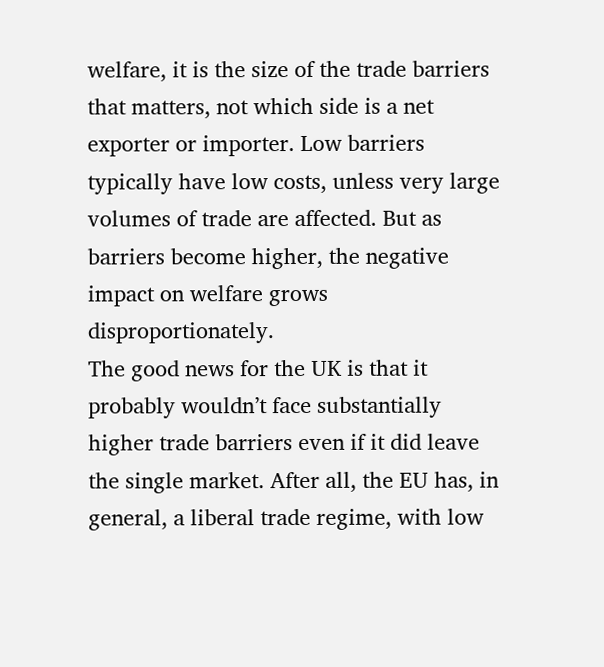welfare, it is the size of the trade barriers that matters, not which side is a net exporter or importer. Low barriers typically have low costs, unless very large volumes of trade are affected. But as barriers become higher, the negative impact on welfare grows disproportionately.
The good news for the UK is that it probably wouldn’t face substantially higher trade barriers even if it did leave the single market. After all, the EU has, in general, a liberal trade regime, with low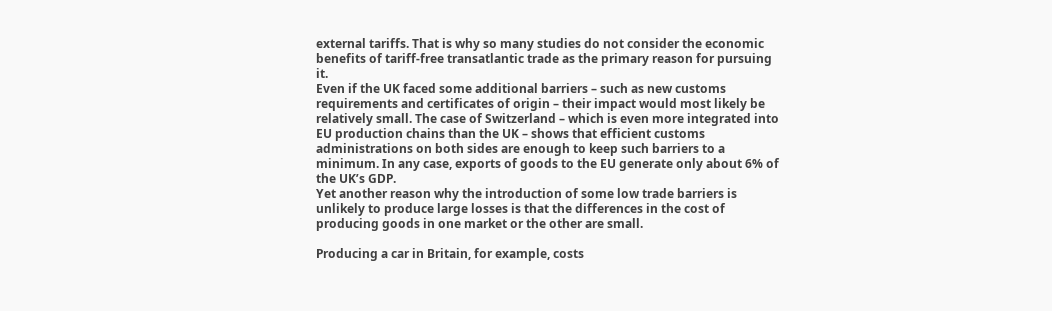external tariffs. That is why so many studies do not consider the economic benefits of tariff-free transatlantic trade as the primary reason for pursuing it.
Even if the UK faced some additional barriers – such as new customs requirements and certificates of origin – their impact would most likely be relatively small. The case of Switzerland – which is even more integrated into EU production chains than the UK – shows that efficient customs administrations on both sides are enough to keep such barriers to a minimum. In any case, exports of goods to the EU generate only about 6% of the UK’s GDP.
Yet another reason why the introduction of some low trade barriers is unlikely to produce large losses is that the differences in the cost of producing goods in one market or the other are small.

Producing a car in Britain, for example, costs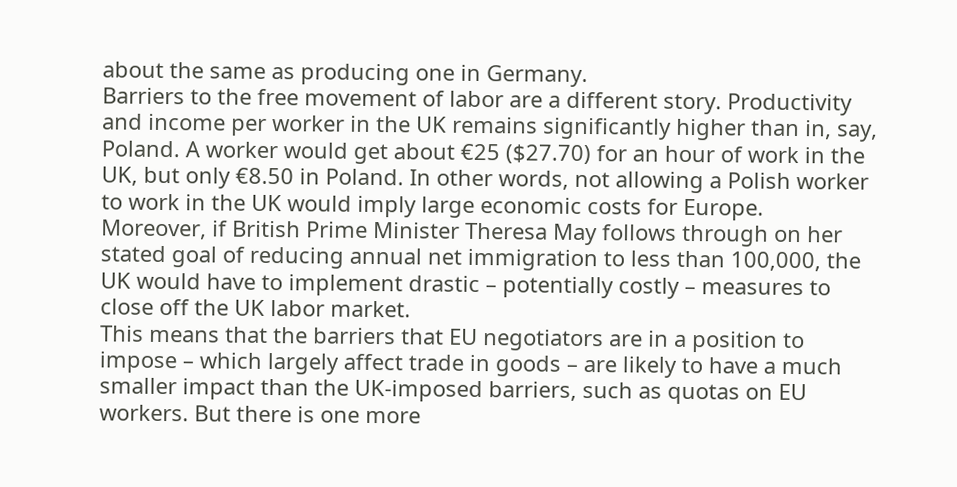about the same as producing one in Germany.
Barriers to the free movement of labor are a different story. Productivity and income per worker in the UK remains significantly higher than in, say, Poland. A worker would get about €25 ($27.70) for an hour of work in the UK, but only €8.50 in Poland. In other words, not allowing a Polish worker to work in the UK would imply large economic costs for Europe.
Moreover, if British Prime Minister Theresa May follows through on her stated goal of reducing annual net immigration to less than 100,000, the UK would have to implement drastic – potentially costly – measures to close off the UK labor market.
This means that the barriers that EU negotiators are in a position to impose – which largely affect trade in goods – are likely to have a much smaller impact than the UK-imposed barriers, such as quotas on EU workers. But there is one more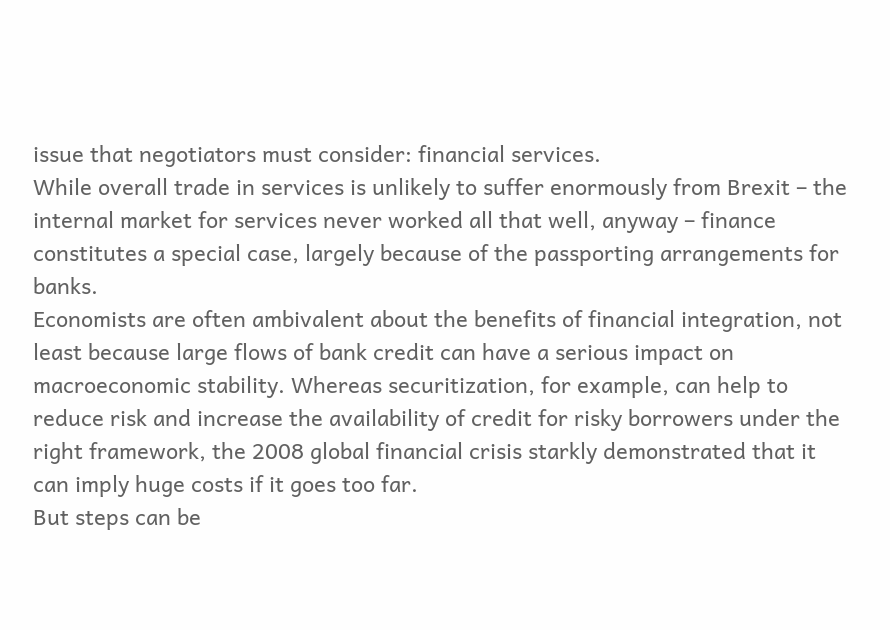issue that negotiators must consider: financial services.
While overall trade in services is unlikely to suffer enormously from Brexit – the internal market for services never worked all that well, anyway – finance constitutes a special case, largely because of the passporting arrangements for banks.
Economists are often ambivalent about the benefits of financial integration, not least because large flows of bank credit can have a serious impact on macroeconomic stability. Whereas securitization, for example, can help to reduce risk and increase the availability of credit for risky borrowers under the right framework, the 2008 global financial crisis starkly demonstrated that it can imply huge costs if it goes too far.
But steps can be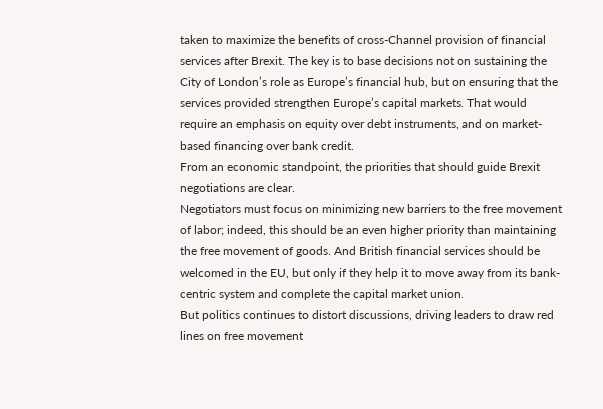taken to maximize the benefits of cross-Channel provision of financial services after Brexit. The key is to base decisions not on sustaining the City of London’s role as Europe’s financial hub, but on ensuring that the services provided strengthen Europe’s capital markets. That would require an emphasis on equity over debt instruments, and on market-based financing over bank credit.
From an economic standpoint, the priorities that should guide Brexit negotiations are clear.
Negotiators must focus on minimizing new barriers to the free movement of labor; indeed, this should be an even higher priority than maintaining the free movement of goods. And British financial services should be welcomed in the EU, but only if they help it to move away from its bank-centric system and complete the capital market union.
But politics continues to distort discussions, driving leaders to draw red lines on free movement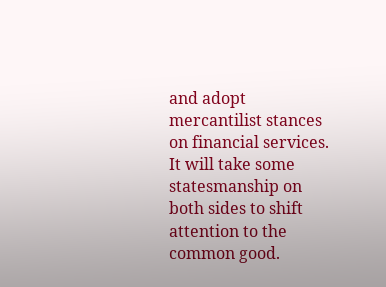and adopt mercantilist stances on financial services. It will take some statesmanship on both sides to shift attention to the common good.